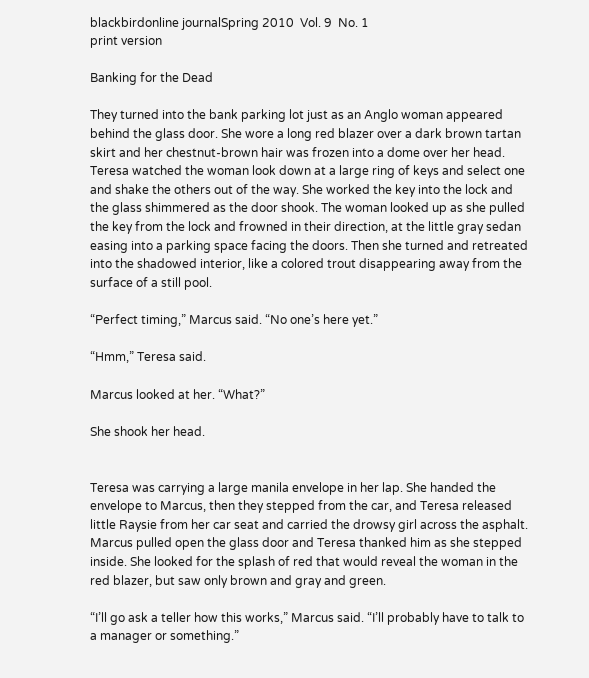blackbirdonline journalSpring 2010  Vol. 9  No. 1
print version

Banking for the Dead

They turned into the bank parking lot just as an Anglo woman appeared behind the glass door. She wore a long red blazer over a dark brown tartan skirt and her chestnut-brown hair was frozen into a dome over her head. Teresa watched the woman look down at a large ring of keys and select one and shake the others out of the way. She worked the key into the lock and the glass shimmered as the door shook. The woman looked up as she pulled the key from the lock and frowned in their direction, at the little gray sedan easing into a parking space facing the doors. Then she turned and retreated into the shadowed interior, like a colored trout disappearing away from the surface of a still pool.

“Perfect timing,” Marcus said. “No one’s here yet.”

“Hmm,” Teresa said.

Marcus looked at her. “What?”

She shook her head.


Teresa was carrying a large manila envelope in her lap. She handed the envelope to Marcus, then they stepped from the car, and Teresa released little Raysie from her car seat and carried the drowsy girl across the asphalt. Marcus pulled open the glass door and Teresa thanked him as she stepped inside. She looked for the splash of red that would reveal the woman in the red blazer, but saw only brown and gray and green.

“I’ll go ask a teller how this works,” Marcus said. “I’ll probably have to talk to a manager or something.”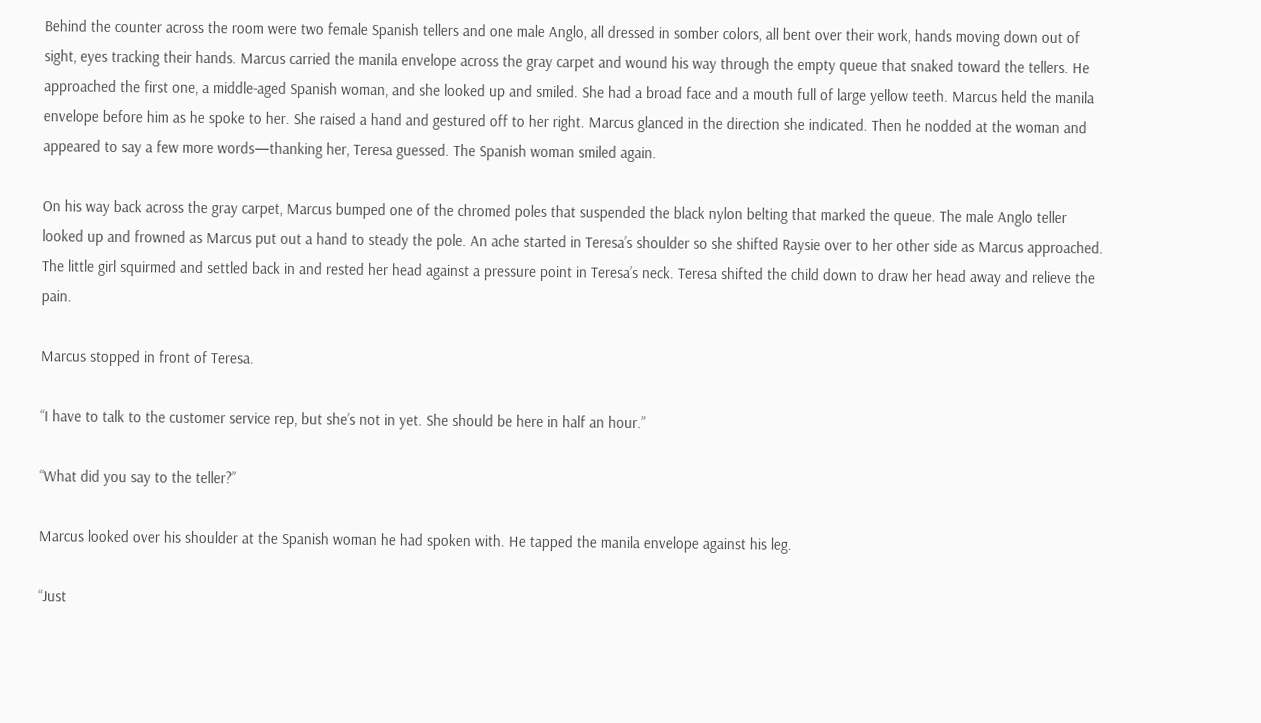Behind the counter across the room were two female Spanish tellers and one male Anglo, all dressed in somber colors, all bent over their work, hands moving down out of sight, eyes tracking their hands. Marcus carried the manila envelope across the gray carpet and wound his way through the empty queue that snaked toward the tellers. He approached the first one, a middle-aged Spanish woman, and she looked up and smiled. She had a broad face and a mouth full of large yellow teeth. Marcus held the manila envelope before him as he spoke to her. She raised a hand and gestured off to her right. Marcus glanced in the direction she indicated. Then he nodded at the woman and appeared to say a few more words—thanking her, Teresa guessed. The Spanish woman smiled again.

On his way back across the gray carpet, Marcus bumped one of the chromed poles that suspended the black nylon belting that marked the queue. The male Anglo teller looked up and frowned as Marcus put out a hand to steady the pole. An ache started in Teresa’s shoulder so she shifted Raysie over to her other side as Marcus approached. The little girl squirmed and settled back in and rested her head against a pressure point in Teresa’s neck. Teresa shifted the child down to draw her head away and relieve the pain.

Marcus stopped in front of Teresa.

“I have to talk to the customer service rep, but she’s not in yet. She should be here in half an hour.”

“What did you say to the teller?”

Marcus looked over his shoulder at the Spanish woman he had spoken with. He tapped the manila envelope against his leg.

“Just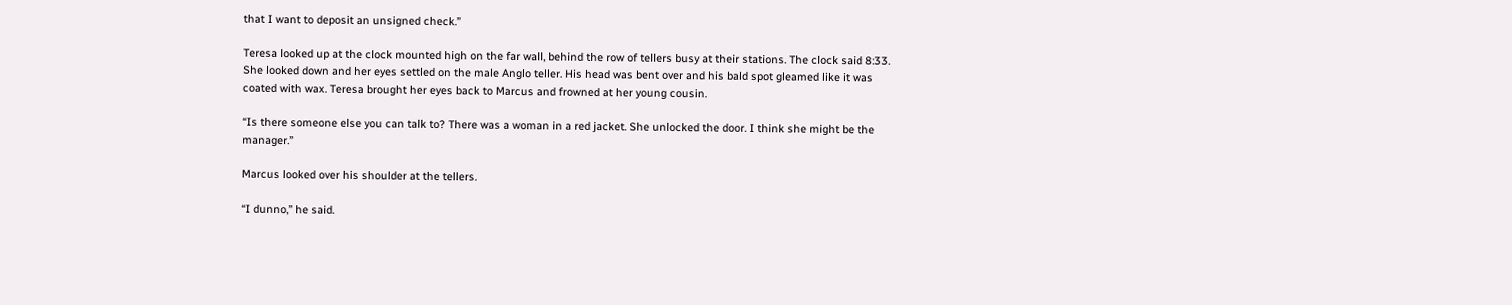that I want to deposit an unsigned check.”

Teresa looked up at the clock mounted high on the far wall, behind the row of tellers busy at their stations. The clock said 8:33. She looked down and her eyes settled on the male Anglo teller. His head was bent over and his bald spot gleamed like it was coated with wax. Teresa brought her eyes back to Marcus and frowned at her young cousin.

“Is there someone else you can talk to? There was a woman in a red jacket. She unlocked the door. I think she might be the manager.”

Marcus looked over his shoulder at the tellers.

“I dunno,” he said.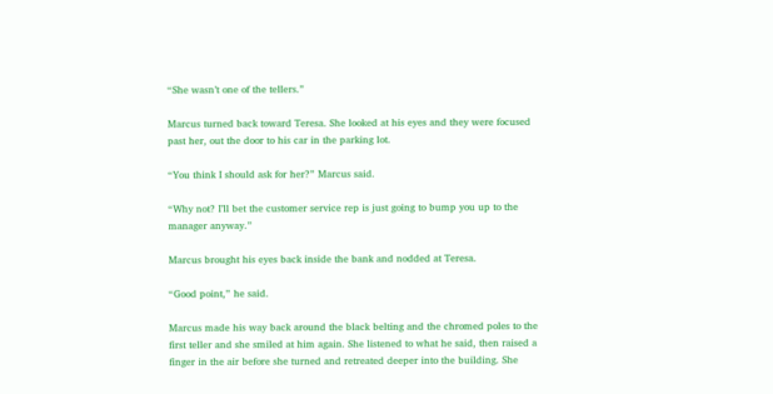“She wasn’t one of the tellers.”

Marcus turned back toward Teresa. She looked at his eyes and they were focused past her, out the door to his car in the parking lot.

“You think I should ask for her?” Marcus said.

“Why not? I’ll bet the customer service rep is just going to bump you up to the manager anyway.”

Marcus brought his eyes back inside the bank and nodded at Teresa.

“Good point,” he said.

Marcus made his way back around the black belting and the chromed poles to the first teller and she smiled at him again. She listened to what he said, then raised a finger in the air before she turned and retreated deeper into the building. She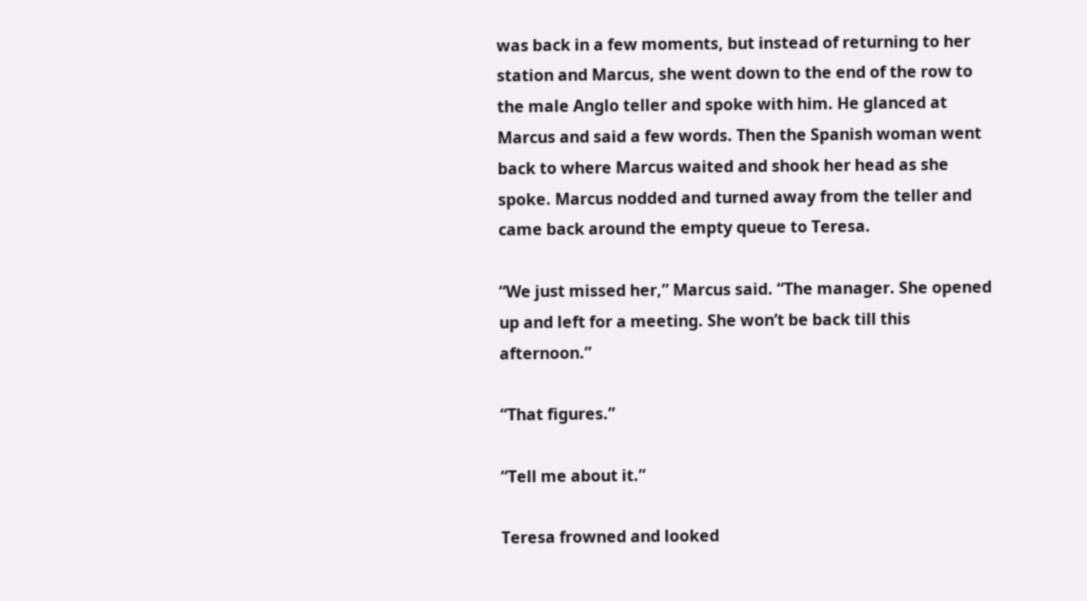was back in a few moments, but instead of returning to her station and Marcus, she went down to the end of the row to the male Anglo teller and spoke with him. He glanced at Marcus and said a few words. Then the Spanish woman went back to where Marcus waited and shook her head as she spoke. Marcus nodded and turned away from the teller and came back around the empty queue to Teresa.

“We just missed her,” Marcus said. “The manager. She opened up and left for a meeting. She won’t be back till this afternoon.”

“That figures.”

“Tell me about it.”

Teresa frowned and looked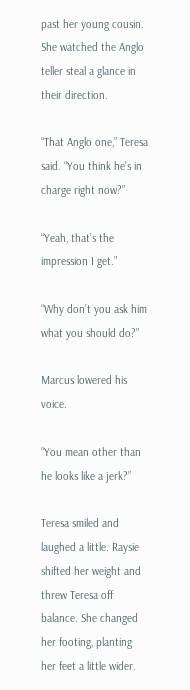past her young cousin. She watched the Anglo teller steal a glance in their direction.

“That Anglo one,” Teresa said. “You think he’s in charge right now?”

“Yeah, that’s the impression I get.”

“Why don’t you ask him what you should do?”

Marcus lowered his voice.

“You mean other than he looks like a jerk?”

Teresa smiled and laughed a little. Raysie shifted her weight and threw Teresa off balance. She changed her footing, planting her feet a little wider.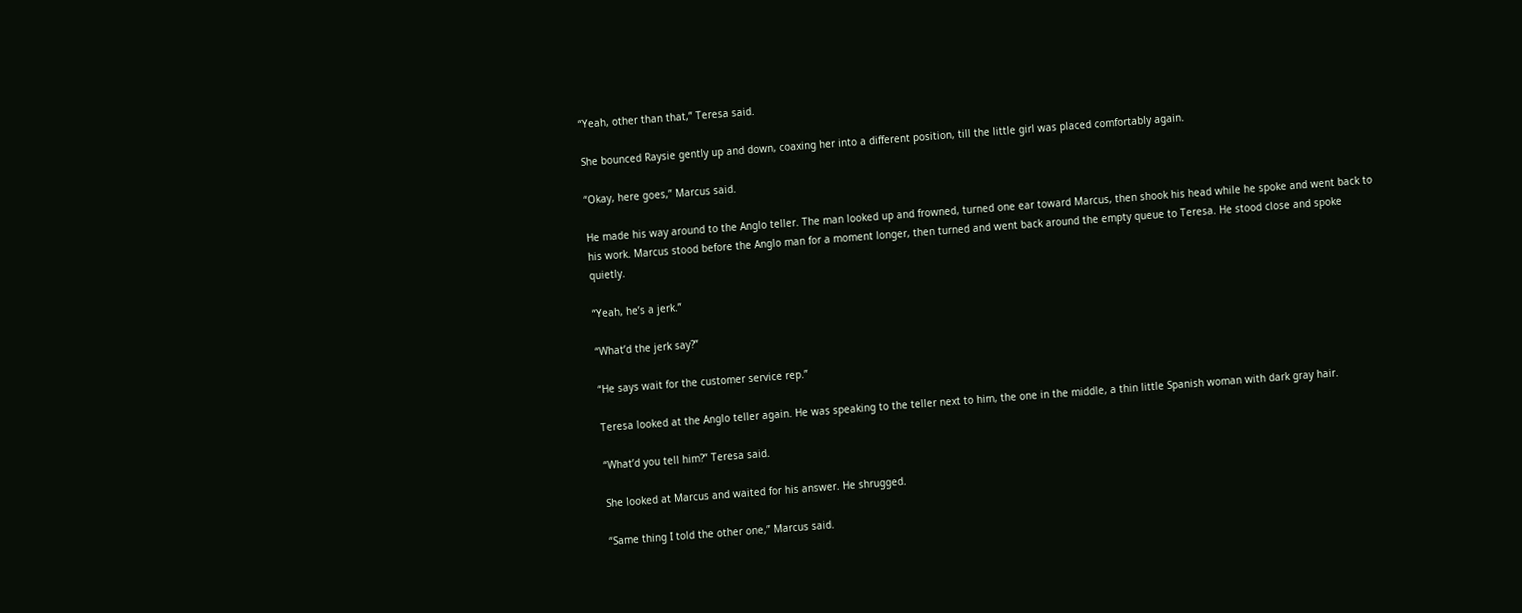“Yeah, other than that,” Teresa said.

She bounced Raysie gently up and down, coaxing her into a different position, till the little girl was placed comfortably again.

“Okay, here goes,” Marcus said.

He made his way around to the Anglo teller. The man looked up and frowned, turned one ear toward Marcus, then shook his head while he spoke and went back to his work. Marcus stood before the Anglo man for a moment longer, then turned and went back around the empty queue to Teresa. He stood close and spoke quietly.

“Yeah, he’s a jerk.”

“What’d the jerk say?”

“He says wait for the customer service rep.”

Teresa looked at the Anglo teller again. He was speaking to the teller next to him, the one in the middle, a thin little Spanish woman with dark gray hair.

“What’d you tell him?” Teresa said.

She looked at Marcus and waited for his answer. He shrugged.

“Same thing I told the other one,” Marcus said.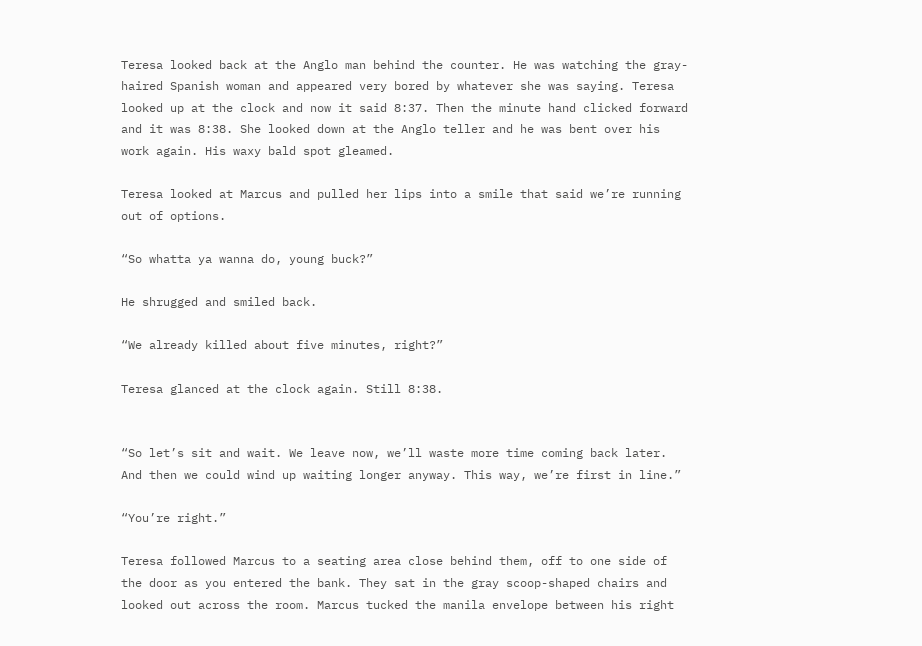Teresa looked back at the Anglo man behind the counter. He was watching the gray-haired Spanish woman and appeared very bored by whatever she was saying. Teresa looked up at the clock and now it said 8:37. Then the minute hand clicked forward and it was 8:38. She looked down at the Anglo teller and he was bent over his work again. His waxy bald spot gleamed.

Teresa looked at Marcus and pulled her lips into a smile that said we’re running out of options.

“So whatta ya wanna do, young buck?”

He shrugged and smiled back.

“We already killed about five minutes, right?”

Teresa glanced at the clock again. Still 8:38.


“So let’s sit and wait. We leave now, we’ll waste more time coming back later. And then we could wind up waiting longer anyway. This way, we’re first in line.”

“You’re right.”

Teresa followed Marcus to a seating area close behind them, off to one side of the door as you entered the bank. They sat in the gray scoop-shaped chairs and looked out across the room. Marcus tucked the manila envelope between his right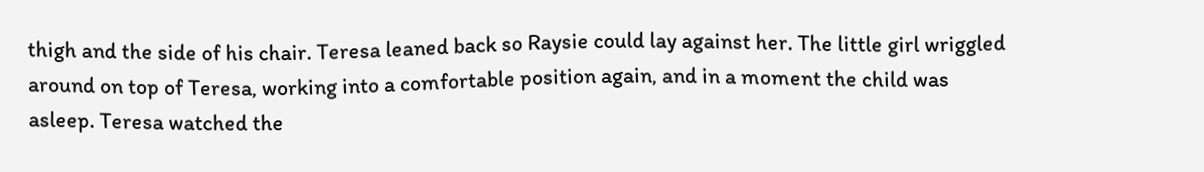thigh and the side of his chair. Teresa leaned back so Raysie could lay against her. The little girl wriggled around on top of Teresa, working into a comfortable position again, and in a moment the child was asleep. Teresa watched the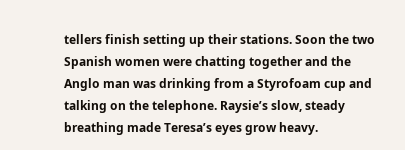tellers finish setting up their stations. Soon the two Spanish women were chatting together and the Anglo man was drinking from a Styrofoam cup and talking on the telephone. Raysie’s slow, steady breathing made Teresa’s eyes grow heavy.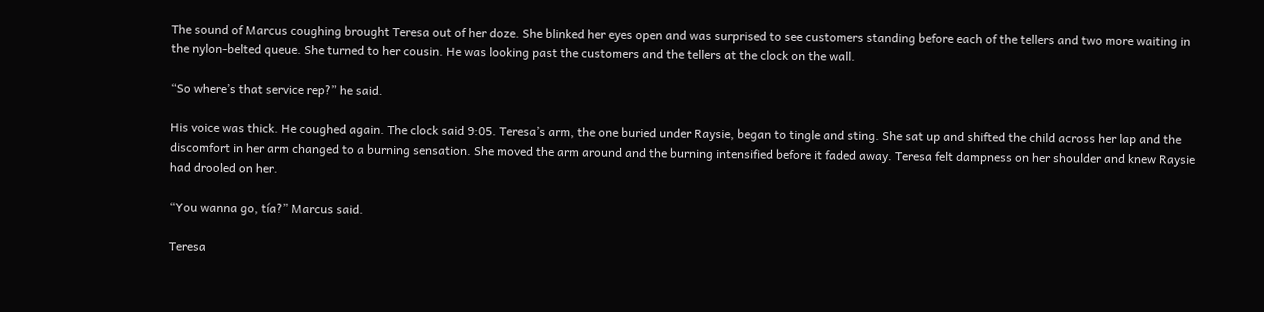The sound of Marcus coughing brought Teresa out of her doze. She blinked her eyes open and was surprised to see customers standing before each of the tellers and two more waiting in the nylon-belted queue. She turned to her cousin. He was looking past the customers and the tellers at the clock on the wall.

“So where’s that service rep?” he said.

His voice was thick. He coughed again. The clock said 9:05. Teresa’s arm, the one buried under Raysie, began to tingle and sting. She sat up and shifted the child across her lap and the discomfort in her arm changed to a burning sensation. She moved the arm around and the burning intensified before it faded away. Teresa felt dampness on her shoulder and knew Raysie had drooled on her.

“You wanna go, tía?” Marcus said.

Teresa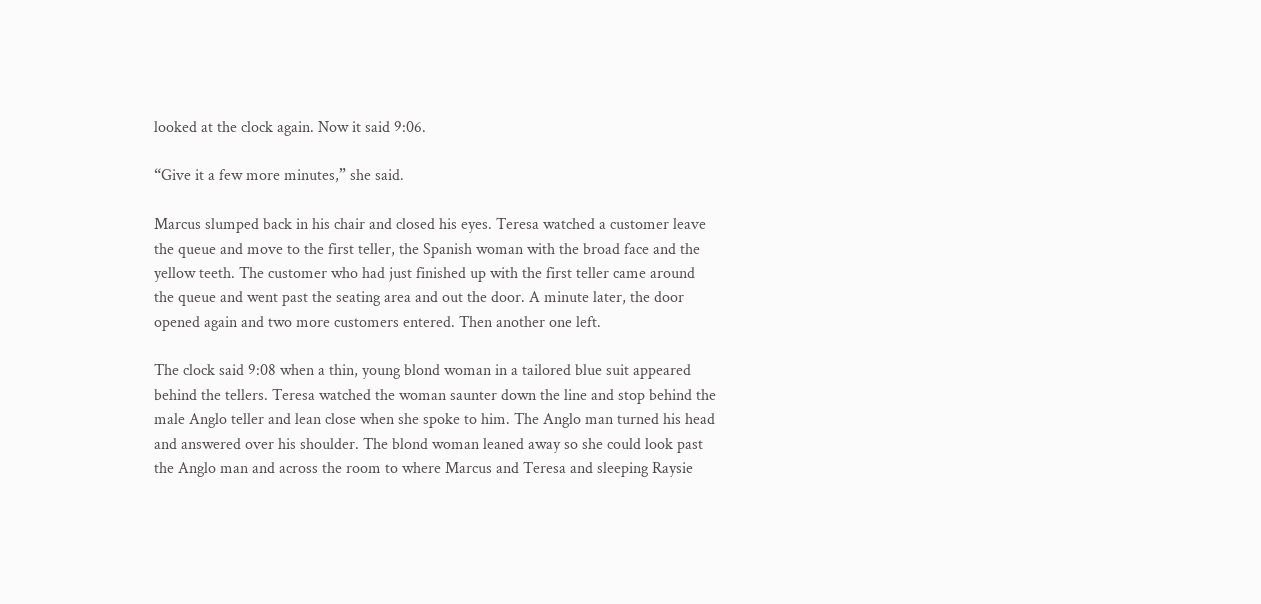looked at the clock again. Now it said 9:06.

“Give it a few more minutes,” she said.

Marcus slumped back in his chair and closed his eyes. Teresa watched a customer leave the queue and move to the first teller, the Spanish woman with the broad face and the yellow teeth. The customer who had just finished up with the first teller came around the queue and went past the seating area and out the door. A minute later, the door opened again and two more customers entered. Then another one left.

The clock said 9:08 when a thin, young blond woman in a tailored blue suit appeared behind the tellers. Teresa watched the woman saunter down the line and stop behind the male Anglo teller and lean close when she spoke to him. The Anglo man turned his head and answered over his shoulder. The blond woman leaned away so she could look past the Anglo man and across the room to where Marcus and Teresa and sleeping Raysie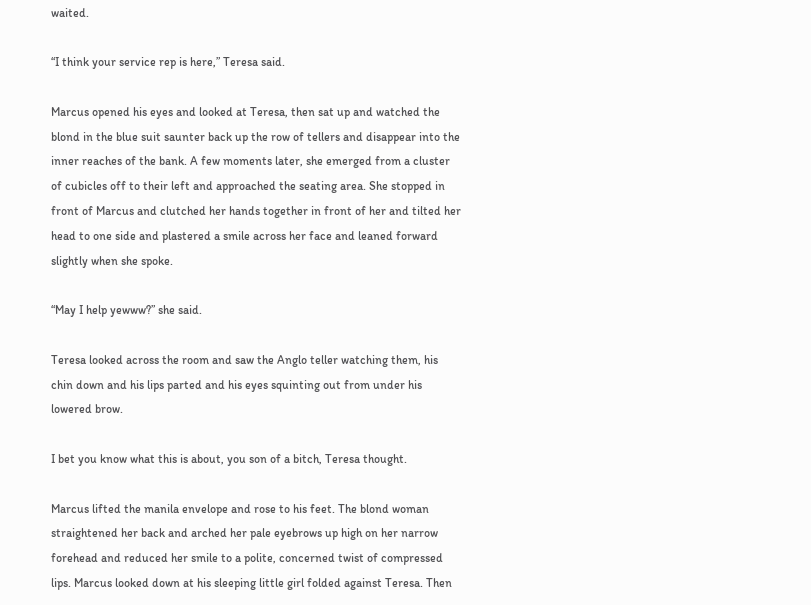waited.

“I think your service rep is here,” Teresa said.

Marcus opened his eyes and looked at Teresa, then sat up and watched the blond in the blue suit saunter back up the row of tellers and disappear into the inner reaches of the bank. A few moments later, she emerged from a cluster of cubicles off to their left and approached the seating area. She stopped in front of Marcus and clutched her hands together in front of her and tilted her head to one side and plastered a smile across her face and leaned forward slightly when she spoke.

“May I help yewww?” she said.

Teresa looked across the room and saw the Anglo teller watching them, his chin down and his lips parted and his eyes squinting out from under his lowered brow.

I bet you know what this is about, you son of a bitch, Teresa thought.

Marcus lifted the manila envelope and rose to his feet. The blond woman straightened her back and arched her pale eyebrows up high on her narrow forehead and reduced her smile to a polite, concerned twist of compressed lips. Marcus looked down at his sleeping little girl folded against Teresa. Then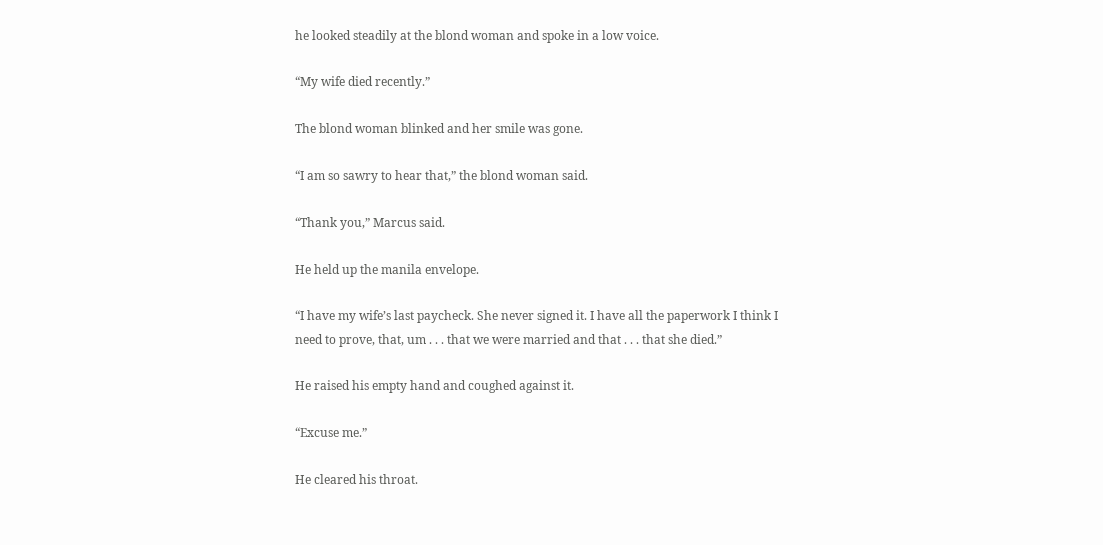he looked steadily at the blond woman and spoke in a low voice.

“My wife died recently.”

The blond woman blinked and her smile was gone.

“I am so sawry to hear that,” the blond woman said.

“Thank you,” Marcus said.

He held up the manila envelope.

“I have my wife’s last paycheck. She never signed it. I have all the paperwork I think I need to prove, that, um . . . that we were married and that . . . that she died.”

He raised his empty hand and coughed against it.

“Excuse me.”

He cleared his throat.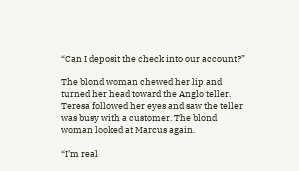“Can I deposit the check into our account?”

The blond woman chewed her lip and turned her head toward the Anglo teller. Teresa followed her eyes and saw the teller was busy with a customer. The blond woman looked at Marcus again.

“I’m real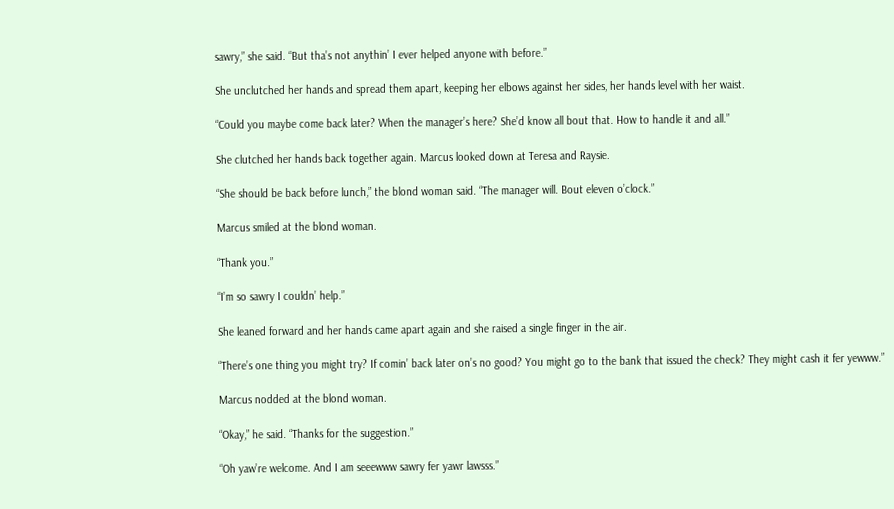sawry,” she said. “But tha’s not anythin’ I ever helped anyone with before.”

She unclutched her hands and spread them apart, keeping her elbows against her sides, her hands level with her waist.

“Could you maybe come back later? When the manager’s here? She’d know all bout that. How to handle it and all.”

She clutched her hands back together again. Marcus looked down at Teresa and Raysie.

“She should be back before lunch,” the blond woman said. “The manager will. Bout eleven o’clock.”

Marcus smiled at the blond woman.

“Thank you.”

“I’m so sawry I couldn’ help.”

She leaned forward and her hands came apart again and she raised a single finger in the air.

“There’s one thing you might try? If comin’ back later on’s no good? You might go to the bank that issued the check? They might cash it fer yewww.”

Marcus nodded at the blond woman.

“Okay,” he said. “Thanks for the suggestion.”

“Oh yaw’re welcome. And I am seeewww sawry fer yawr lawsss.”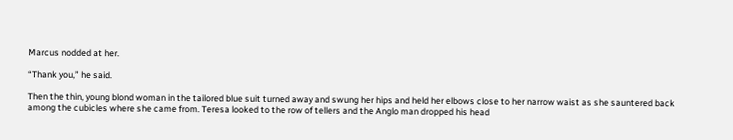Marcus nodded at her.

“Thank you,” he said.

Then the thin, young blond woman in the tailored blue suit turned away and swung her hips and held her elbows close to her narrow waist as she sauntered back among the cubicles where she came from. Teresa looked to the row of tellers and the Anglo man dropped his head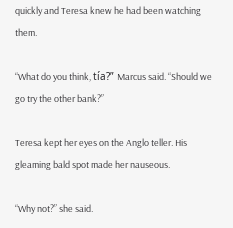quickly and Teresa knew he had been watching them.

“What do you think, tía?” Marcus said. “Should we go try the other bank?”

Teresa kept her eyes on the Anglo teller. His gleaming bald spot made her nauseous.

“Why not?” she said.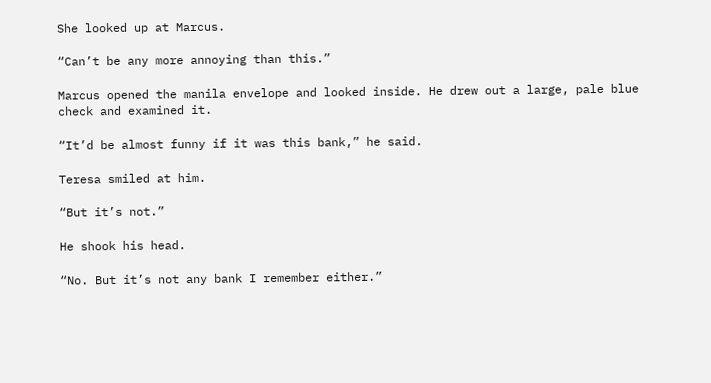She looked up at Marcus.

“Can’t be any more annoying than this.”

Marcus opened the manila envelope and looked inside. He drew out a large, pale blue check and examined it.

“It’d be almost funny if it was this bank,” he said.

Teresa smiled at him.

“But it’s not.”

He shook his head.

“No. But it’s not any bank I remember either.”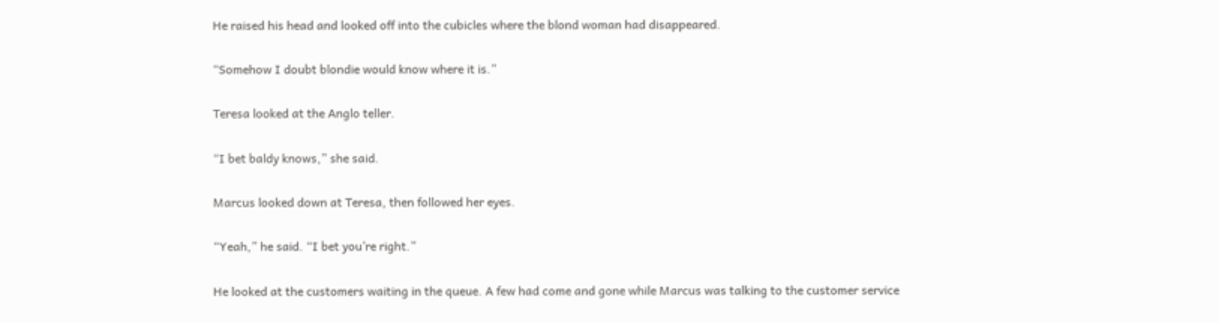He raised his head and looked off into the cubicles where the blond woman had disappeared.

“Somehow I doubt blondie would know where it is.”

Teresa looked at the Anglo teller.

“I bet baldy knows,” she said.

Marcus looked down at Teresa, then followed her eyes.

“Yeah,” he said. “I bet you’re right.”

He looked at the customers waiting in the queue. A few had come and gone while Marcus was talking to the customer service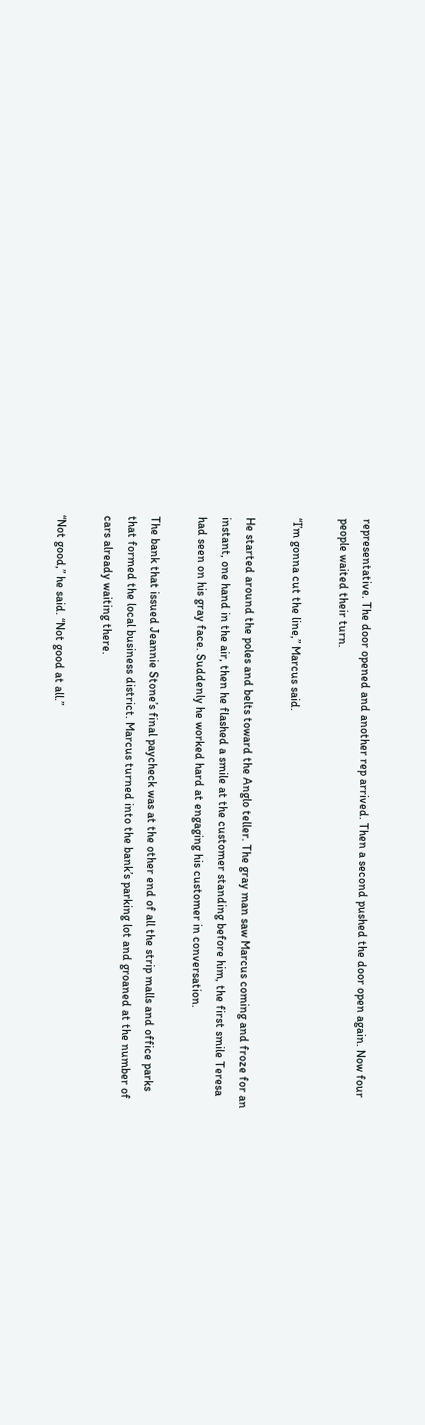representative. The door opened and another rep arrived. Then a second pushed the door open again. Now four people waited their turn.

“I’m gonna cut the line,” Marcus said.

He started around the poles and belts toward the Anglo teller. The gray man saw Marcus coming and froze for an instant, one hand in the air, then he flashed a smile at the customer standing before him, the first smile Teresa had seen on his gray face. Suddenly he worked hard at engaging his customer in conversation.

The bank that issued Jeannie Stone’s final paycheck was at the other end of all the strip malls and office parks that formed the local business district. Marcus turned into the bank’s parking lot and groaned at the number of cars already waiting there.

“Not good,” he said. “Not good at all.”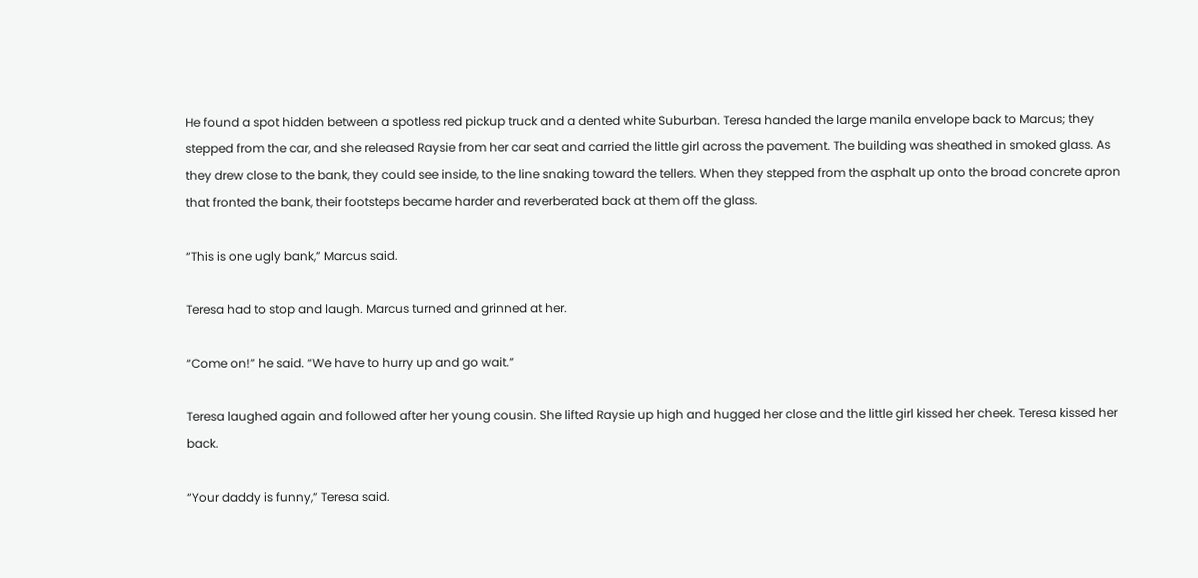He found a spot hidden between a spotless red pickup truck and a dented white Suburban. Teresa handed the large manila envelope back to Marcus; they stepped from the car, and she released Raysie from her car seat and carried the little girl across the pavement. The building was sheathed in smoked glass. As they drew close to the bank, they could see inside, to the line snaking toward the tellers. When they stepped from the asphalt up onto the broad concrete apron that fronted the bank, their footsteps became harder and reverberated back at them off the glass.

“This is one ugly bank,” Marcus said.

Teresa had to stop and laugh. Marcus turned and grinned at her.

“Come on!” he said. “We have to hurry up and go wait.”

Teresa laughed again and followed after her young cousin. She lifted Raysie up high and hugged her close and the little girl kissed her cheek. Teresa kissed her back.

“Your daddy is funny,” Teresa said.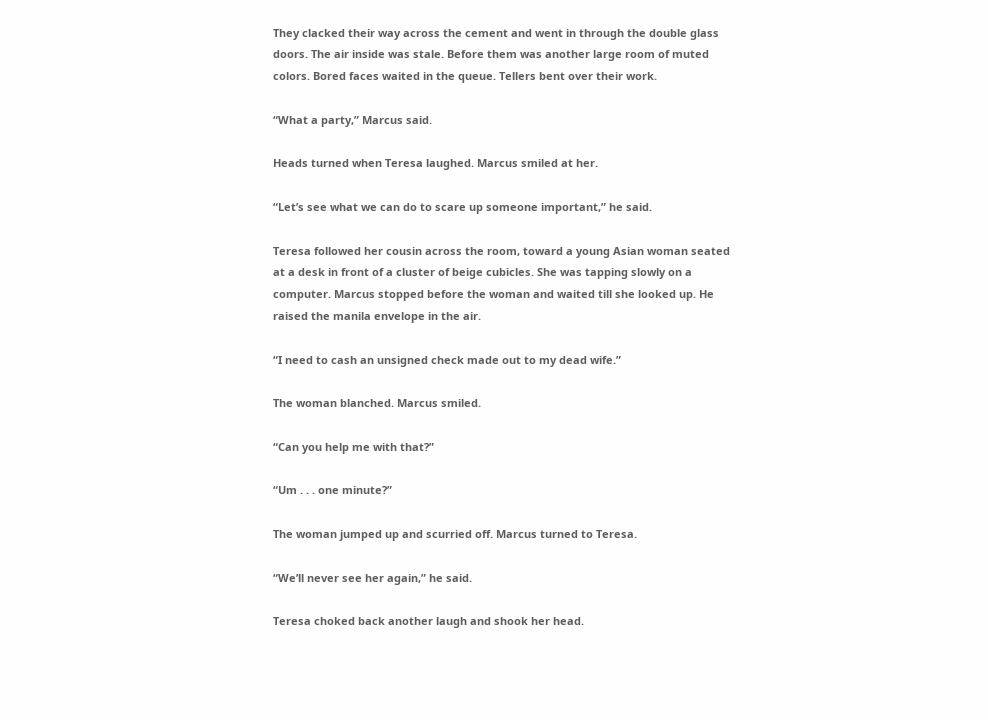They clacked their way across the cement and went in through the double glass doors. The air inside was stale. Before them was another large room of muted colors. Bored faces waited in the queue. Tellers bent over their work.

“What a party,” Marcus said.

Heads turned when Teresa laughed. Marcus smiled at her.

“Let’s see what we can do to scare up someone important,” he said.

Teresa followed her cousin across the room, toward a young Asian woman seated at a desk in front of a cluster of beige cubicles. She was tapping slowly on a computer. Marcus stopped before the woman and waited till she looked up. He raised the manila envelope in the air.

“I need to cash an unsigned check made out to my dead wife.”

The woman blanched. Marcus smiled.

“Can you help me with that?”

“Um . . . one minute?”

The woman jumped up and scurried off. Marcus turned to Teresa.

“We’ll never see her again,” he said.

Teresa choked back another laugh and shook her head.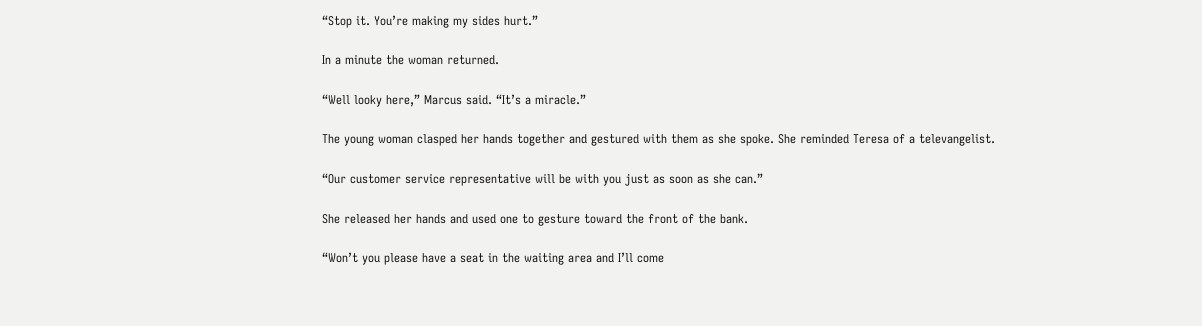“Stop it. You’re making my sides hurt.”

In a minute the woman returned.

“Well looky here,” Marcus said. “It’s a miracle.”

The young woman clasped her hands together and gestured with them as she spoke. She reminded Teresa of a televangelist.

“Our customer service representative will be with you just as soon as she can.”

She released her hands and used one to gesture toward the front of the bank.

“Won’t you please have a seat in the waiting area and I’ll come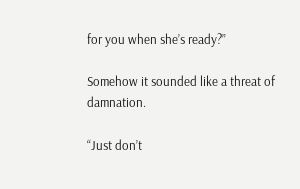for you when she’s ready?”

Somehow it sounded like a threat of damnation.

“Just don’t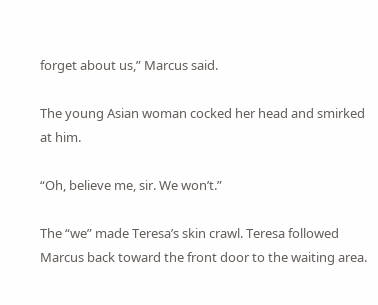forget about us,” Marcus said.

The young Asian woman cocked her head and smirked at him.

“Oh, believe me, sir. We won’t.”

The “we” made Teresa’s skin crawl. Teresa followed Marcus back toward the front door to the waiting area.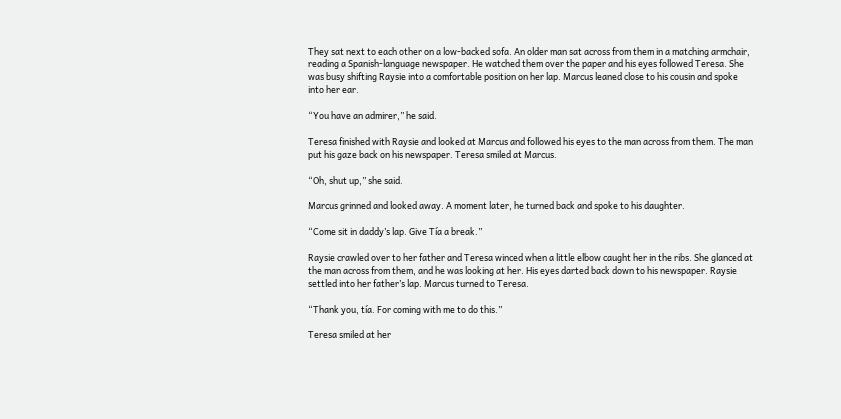They sat next to each other on a low-backed sofa. An older man sat across from them in a matching armchair, reading a Spanish-language newspaper. He watched them over the paper and his eyes followed Teresa. She was busy shifting Raysie into a comfortable position on her lap. Marcus leaned close to his cousin and spoke into her ear.

“You have an admirer,” he said.

Teresa finished with Raysie and looked at Marcus and followed his eyes to the man across from them. The man put his gaze back on his newspaper. Teresa smiled at Marcus.

“Oh, shut up,” she said.

Marcus grinned and looked away. A moment later, he turned back and spoke to his daughter.

“Come sit in daddy’s lap. Give Tía a break.”

Raysie crawled over to her father and Teresa winced when a little elbow caught her in the ribs. She glanced at the man across from them, and he was looking at her. His eyes darted back down to his newspaper. Raysie settled into her father’s lap. Marcus turned to Teresa.

“Thank you, tía. For coming with me to do this.”

Teresa smiled at her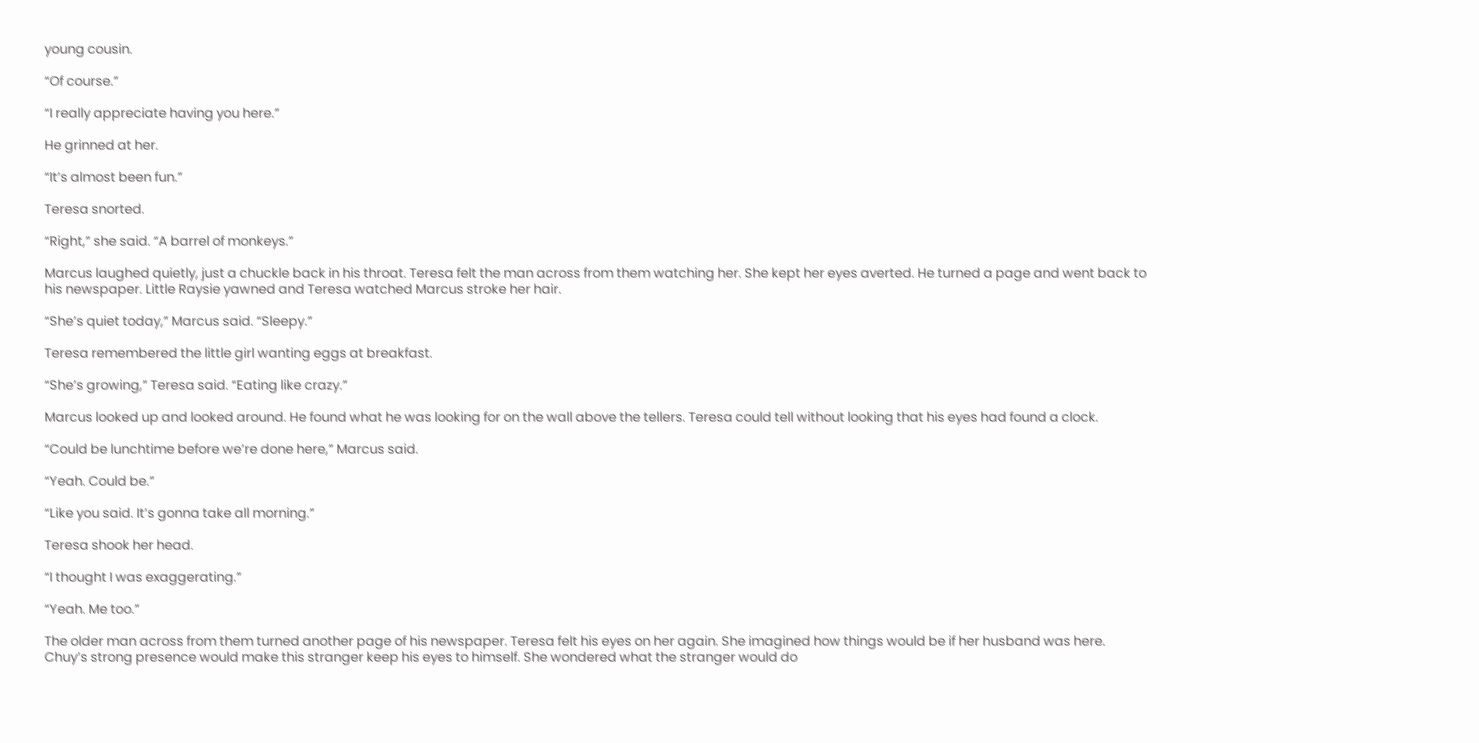young cousin.

“Of course.”

“I really appreciate having you here.”

He grinned at her.

“It’s almost been fun.”

Teresa snorted.

“Right,” she said. “A barrel of monkeys.”

Marcus laughed quietly, just a chuckle back in his throat. Teresa felt the man across from them watching her. She kept her eyes averted. He turned a page and went back to his newspaper. Little Raysie yawned and Teresa watched Marcus stroke her hair.

“She’s quiet today,” Marcus said. “Sleepy.”

Teresa remembered the little girl wanting eggs at breakfast.

“She’s growing,” Teresa said. “Eating like crazy.”

Marcus looked up and looked around. He found what he was looking for on the wall above the tellers. Teresa could tell without looking that his eyes had found a clock.

“Could be lunchtime before we’re done here,” Marcus said.

“Yeah. Could be.”

“Like you said. It’s gonna take all morning.”

Teresa shook her head.

“I thought I was exaggerating.”

“Yeah. Me too.”

The older man across from them turned another page of his newspaper. Teresa felt his eyes on her again. She imagined how things would be if her husband was here. Chuy’s strong presence would make this stranger keep his eyes to himself. She wondered what the stranger would do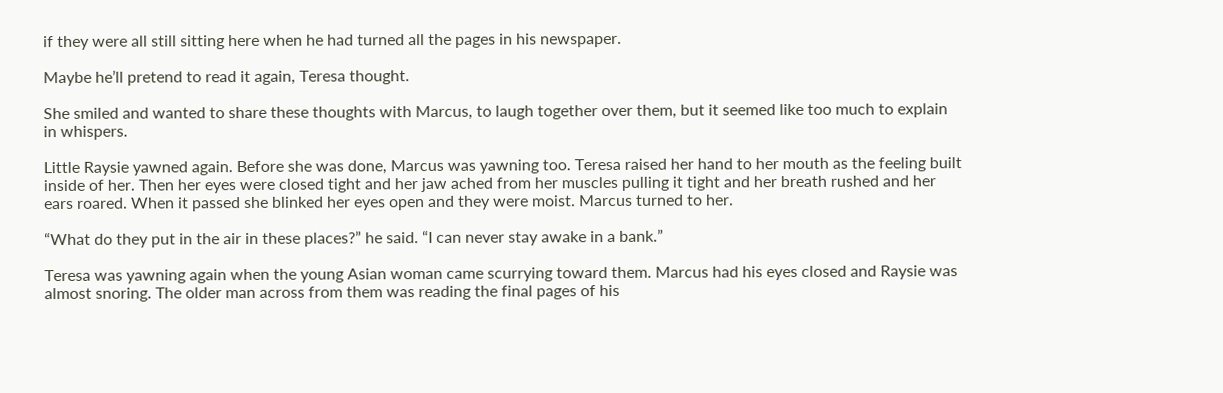if they were all still sitting here when he had turned all the pages in his newspaper.

Maybe he’ll pretend to read it again, Teresa thought.

She smiled and wanted to share these thoughts with Marcus, to laugh together over them, but it seemed like too much to explain in whispers.

Little Raysie yawned again. Before she was done, Marcus was yawning too. Teresa raised her hand to her mouth as the feeling built inside of her. Then her eyes were closed tight and her jaw ached from her muscles pulling it tight and her breath rushed and her ears roared. When it passed she blinked her eyes open and they were moist. Marcus turned to her.

“What do they put in the air in these places?” he said. “I can never stay awake in a bank.”

Teresa was yawning again when the young Asian woman came scurrying toward them. Marcus had his eyes closed and Raysie was almost snoring. The older man across from them was reading the final pages of his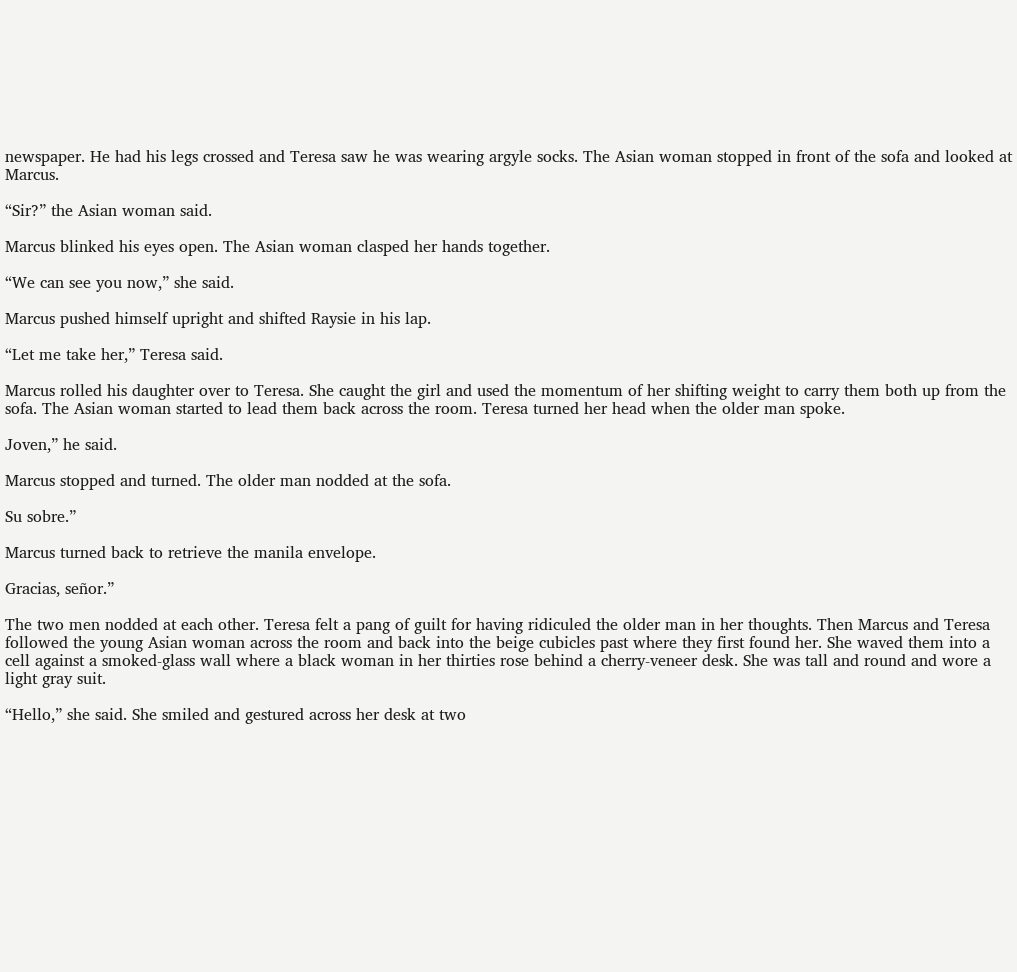newspaper. He had his legs crossed and Teresa saw he was wearing argyle socks. The Asian woman stopped in front of the sofa and looked at Marcus.

“Sir?” the Asian woman said.

Marcus blinked his eyes open. The Asian woman clasped her hands together.

“We can see you now,” she said.

Marcus pushed himself upright and shifted Raysie in his lap.

“Let me take her,” Teresa said.

Marcus rolled his daughter over to Teresa. She caught the girl and used the momentum of her shifting weight to carry them both up from the sofa. The Asian woman started to lead them back across the room. Teresa turned her head when the older man spoke.

Joven,” he said.

Marcus stopped and turned. The older man nodded at the sofa.

Su sobre.”

Marcus turned back to retrieve the manila envelope.

Gracias, señor.”

The two men nodded at each other. Teresa felt a pang of guilt for having ridiculed the older man in her thoughts. Then Marcus and Teresa followed the young Asian woman across the room and back into the beige cubicles past where they first found her. She waved them into a cell against a smoked-glass wall where a black woman in her thirties rose behind a cherry-veneer desk. She was tall and round and wore a light gray suit.

“Hello,” she said. She smiled and gestured across her desk at two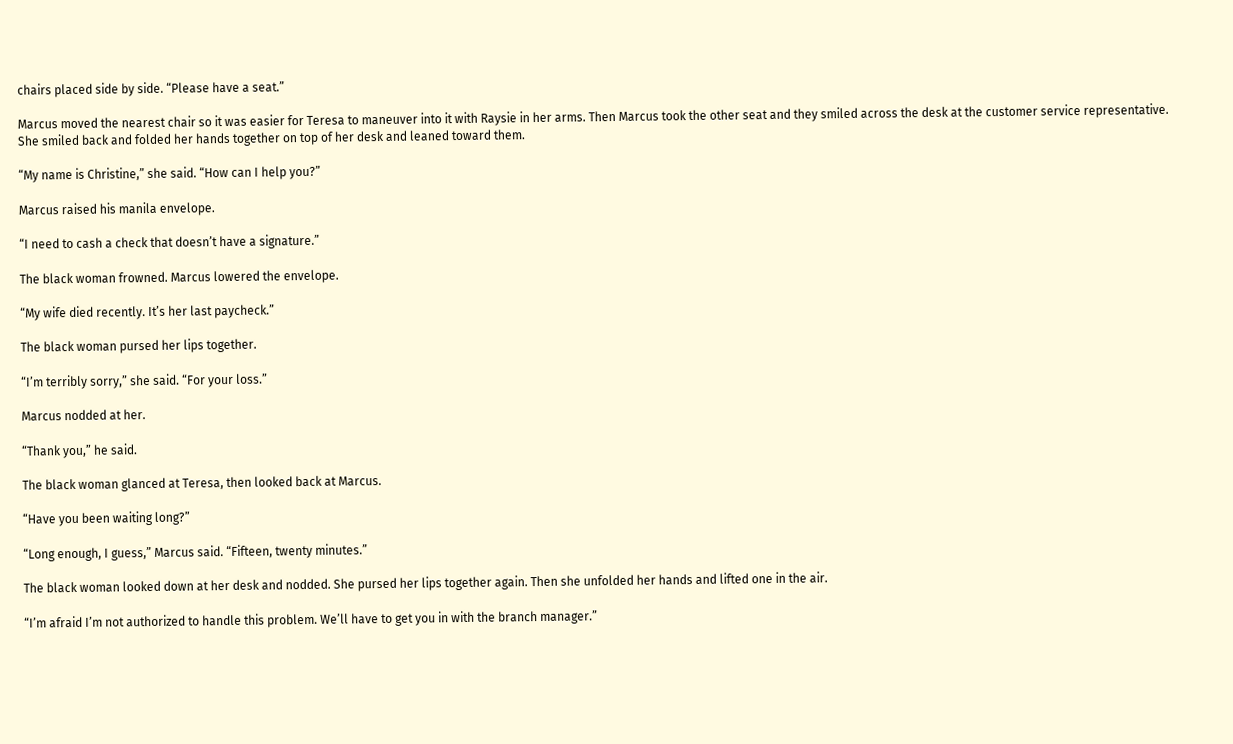chairs placed side by side. “Please have a seat.”

Marcus moved the nearest chair so it was easier for Teresa to maneuver into it with Raysie in her arms. Then Marcus took the other seat and they smiled across the desk at the customer service representative. She smiled back and folded her hands together on top of her desk and leaned toward them.

“My name is Christine,” she said. “How can I help you?”

Marcus raised his manila envelope.

“I need to cash a check that doesn’t have a signature.”

The black woman frowned. Marcus lowered the envelope.

“My wife died recently. It’s her last paycheck.”

The black woman pursed her lips together.

“I’m terribly sorry,” she said. “For your loss.”

Marcus nodded at her.

“Thank you,” he said.

The black woman glanced at Teresa, then looked back at Marcus.

“Have you been waiting long?”

“Long enough, I guess,” Marcus said. “Fifteen, twenty minutes.”

The black woman looked down at her desk and nodded. She pursed her lips together again. Then she unfolded her hands and lifted one in the air.

“I’m afraid I’m not authorized to handle this problem. We’ll have to get you in with the branch manager.”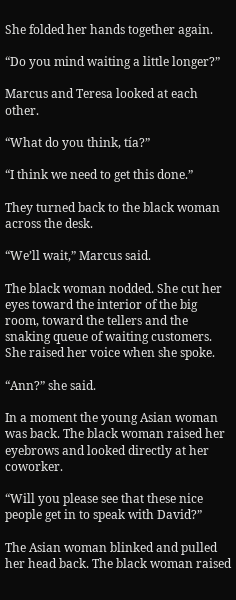She folded her hands together again.

“Do you mind waiting a little longer?”

Marcus and Teresa looked at each other.

“What do you think, tía?”

“I think we need to get this done.”

They turned back to the black woman across the desk.

“We’ll wait,” Marcus said.

The black woman nodded. She cut her eyes toward the interior of the big room, toward the tellers and the snaking queue of waiting customers. She raised her voice when she spoke.

“Ann?” she said.

In a moment the young Asian woman was back. The black woman raised her eyebrows and looked directly at her coworker.

“Will you please see that these nice people get in to speak with David?”

The Asian woman blinked and pulled her head back. The black woman raised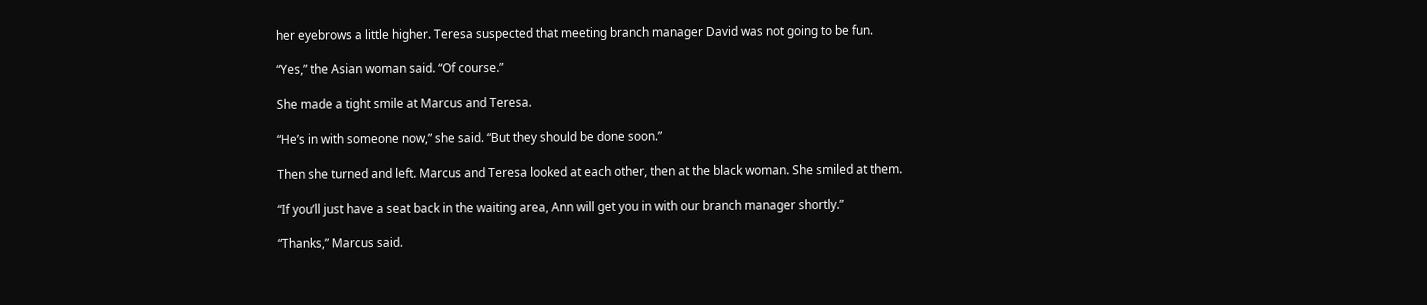her eyebrows a little higher. Teresa suspected that meeting branch manager David was not going to be fun.

“Yes,” the Asian woman said. “Of course.”

She made a tight smile at Marcus and Teresa.

“He’s in with someone now,” she said. “But they should be done soon.”

Then she turned and left. Marcus and Teresa looked at each other, then at the black woman. She smiled at them.

“If you’ll just have a seat back in the waiting area, Ann will get you in with our branch manager shortly.”

“Thanks,” Marcus said.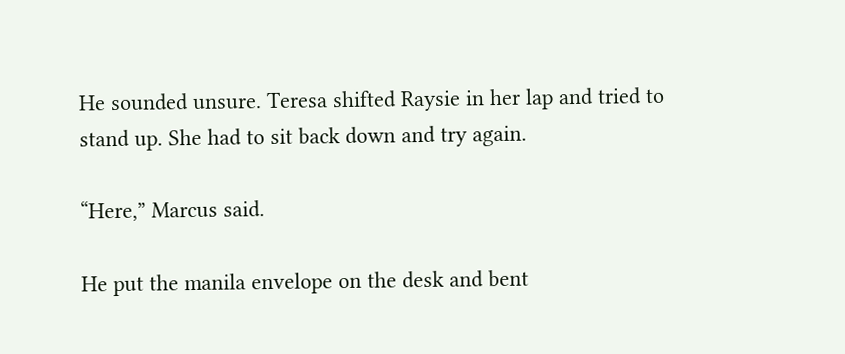He sounded unsure. Teresa shifted Raysie in her lap and tried to stand up. She had to sit back down and try again.

“Here,” Marcus said.

He put the manila envelope on the desk and bent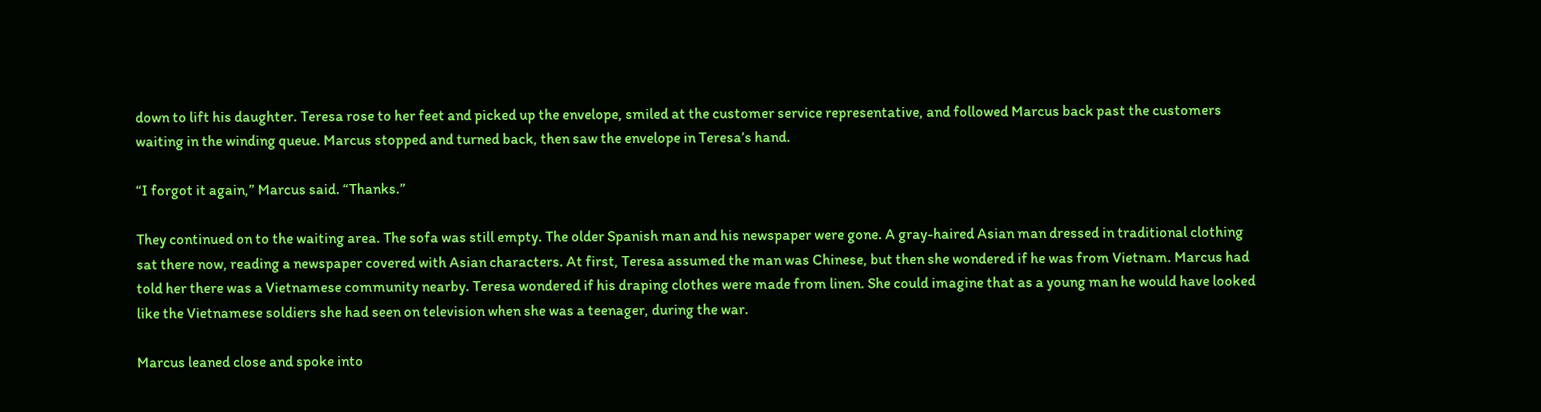down to lift his daughter. Teresa rose to her feet and picked up the envelope, smiled at the customer service representative, and followed Marcus back past the customers waiting in the winding queue. Marcus stopped and turned back, then saw the envelope in Teresa’s hand.

“I forgot it again,” Marcus said. “Thanks.”

They continued on to the waiting area. The sofa was still empty. The older Spanish man and his newspaper were gone. A gray-haired Asian man dressed in traditional clothing sat there now, reading a newspaper covered with Asian characters. At first, Teresa assumed the man was Chinese, but then she wondered if he was from Vietnam. Marcus had told her there was a Vietnamese community nearby. Teresa wondered if his draping clothes were made from linen. She could imagine that as a young man he would have looked like the Vietnamese soldiers she had seen on television when she was a teenager, during the war.

Marcus leaned close and spoke into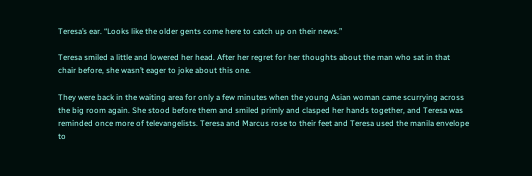Teresa’s ear. “Looks like the older gents come here to catch up on their news.”

Teresa smiled a little and lowered her head. After her regret for her thoughts about the man who sat in that chair before, she wasn’t eager to joke about this one.

They were back in the waiting area for only a few minutes when the young Asian woman came scurrying across the big room again. She stood before them and smiled primly and clasped her hands together, and Teresa was reminded once more of televangelists. Teresa and Marcus rose to their feet and Teresa used the manila envelope to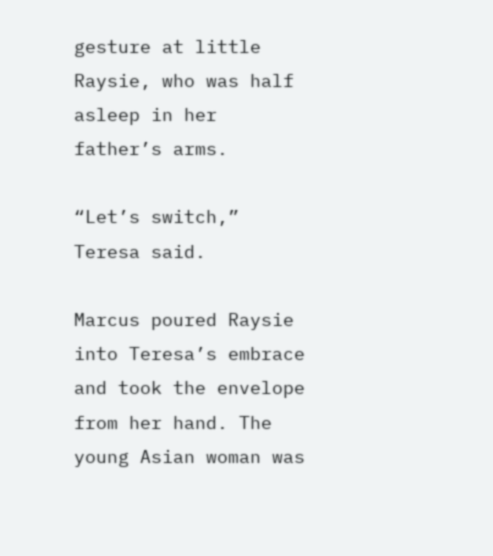gesture at little Raysie, who was half asleep in her father’s arms.

“Let’s switch,” Teresa said.

Marcus poured Raysie into Teresa’s embrace and took the envelope from her hand. The young Asian woman was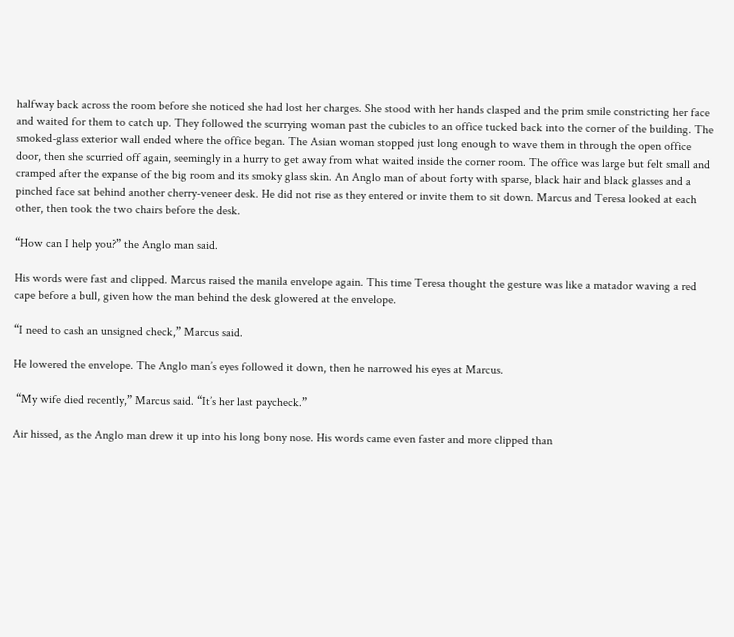halfway back across the room before she noticed she had lost her charges. She stood with her hands clasped and the prim smile constricting her face and waited for them to catch up. They followed the scurrying woman past the cubicles to an office tucked back into the corner of the building. The smoked-glass exterior wall ended where the office began. The Asian woman stopped just long enough to wave them in through the open office door, then she scurried off again, seemingly in a hurry to get away from what waited inside the corner room. The office was large but felt small and cramped after the expanse of the big room and its smoky glass skin. An Anglo man of about forty with sparse, black hair and black glasses and a pinched face sat behind another cherry-veneer desk. He did not rise as they entered or invite them to sit down. Marcus and Teresa looked at each other, then took the two chairs before the desk.

“How can I help you?” the Anglo man said.

His words were fast and clipped. Marcus raised the manila envelope again. This time Teresa thought the gesture was like a matador waving a red cape before a bull, given how the man behind the desk glowered at the envelope.

“I need to cash an unsigned check,” Marcus said.

He lowered the envelope. The Anglo man’s eyes followed it down, then he narrowed his eyes at Marcus.

 “My wife died recently,” Marcus said. “It’s her last paycheck.”

Air hissed, as the Anglo man drew it up into his long bony nose. His words came even faster and more clipped than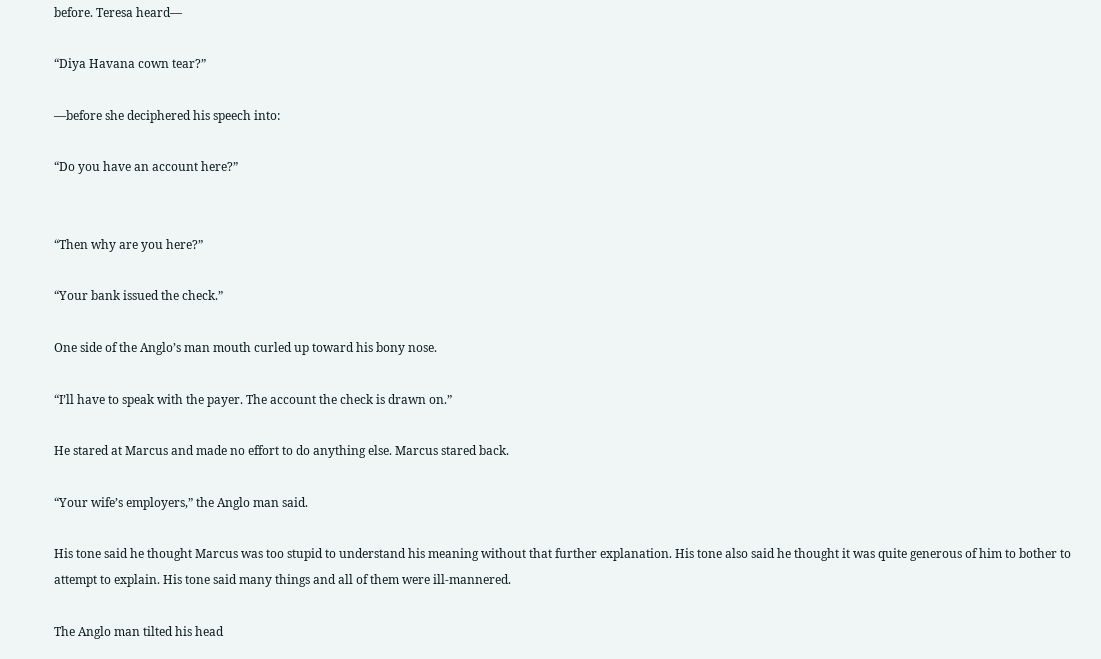before. Teresa heard—

“Diya Havana cown tear?”

—before she deciphered his speech into:

“Do you have an account here?”


“Then why are you here?”

“Your bank issued the check.”

One side of the Anglo’s man mouth curled up toward his bony nose.

“I’ll have to speak with the payer. The account the check is drawn on.”

He stared at Marcus and made no effort to do anything else. Marcus stared back.

“Your wife’s employers,” the Anglo man said.

His tone said he thought Marcus was too stupid to understand his meaning without that further explanation. His tone also said he thought it was quite generous of him to bother to attempt to explain. His tone said many things and all of them were ill-mannered.

The Anglo man tilted his head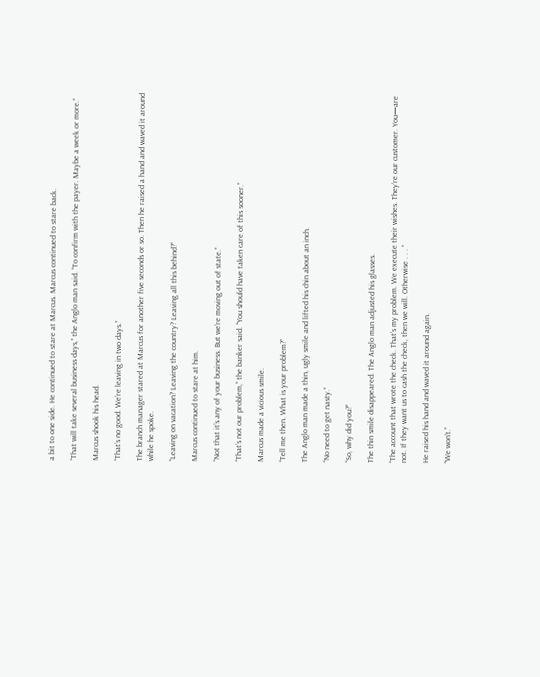a bit to one side. He continued to stare at Marcus. Marcus continued to stare back.

“That will take several business days,” the Anglo man said. “To confirm with the payer. Maybe a week or more.”

Marcus shook his head.

“That’s no good. We’re leaving in two days.”

The branch manager stared at Marcus for another five seconds or so. Then he raised a hand and waved it around while he spoke.

“Leaving on vacation? Leaving the country? Leaving all this behind?”

Marcus continued to stare at him.

“Not that it’s any of your business. But we’re moving out of state.”

“That’s not our problem,” the banker said. “You should have taken care of this sooner.”

Marcus made a vicious smile.

“Tell me then. What is your problem?”

The Anglo man made a thin, ugly smile and lifted his chin about an inch.

“No need to get nasty.”

“So, why did you?”

The thin smile disappeared. The Anglo man adjusted his glasses.

“The account that wrote the check. That’s my problem. We execute their wishes. They’re our customer. You—are not. If they want us to cash the check, then we will. Otherwise . . . ”

He raised his hand and waved it around again.

“We won’t.”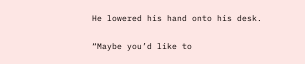He lowered his hand onto his desk.

“Maybe you’d like to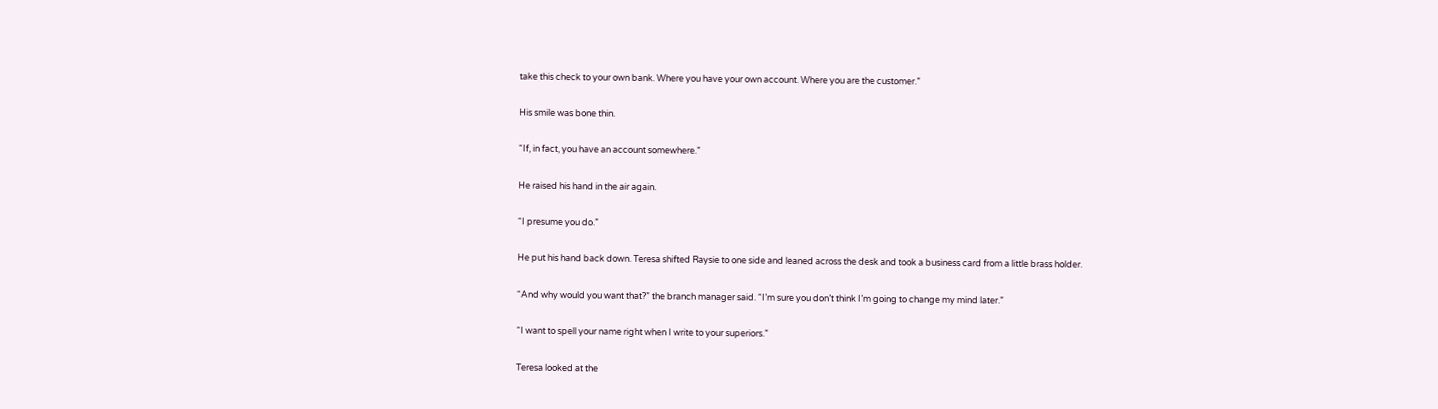take this check to your own bank. Where you have your own account. Where you are the customer.”

His smile was bone thin.

“If, in fact, you have an account somewhere.”

He raised his hand in the air again.

“I presume you do.”

He put his hand back down. Teresa shifted Raysie to one side and leaned across the desk and took a business card from a little brass holder.

“And why would you want that?” the branch manager said. “I’m sure you don’t think I’m going to change my mind later.”

“I want to spell your name right when I write to your superiors.”

Teresa looked at the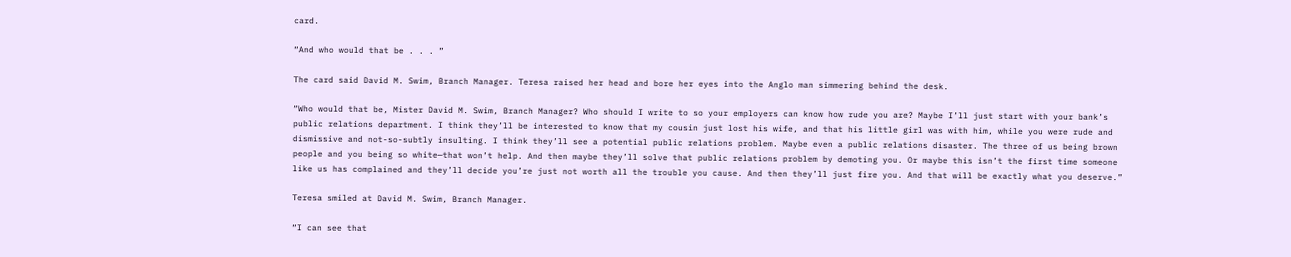card.

“And who would that be . . . ”

The card said David M. Swim, Branch Manager. Teresa raised her head and bore her eyes into the Anglo man simmering behind the desk.

“Who would that be, Mister David M. Swim, Branch Manager? Who should I write to so your employers can know how rude you are? Maybe I’ll just start with your bank’s public relations department. I think they’ll be interested to know that my cousin just lost his wife, and that his little girl was with him, while you were rude and dismissive and not-so-subtly insulting. I think they’ll see a potential public relations problem. Maybe even a public relations disaster. The three of us being brown people and you being so white—that won’t help. And then maybe they’ll solve that public relations problem by demoting you. Or maybe this isn’t the first time someone like us has complained and they’ll decide you’re just not worth all the trouble you cause. And then they’ll just fire you. And that will be exactly what you deserve.”

Teresa smiled at David M. Swim, Branch Manager.

“I can see that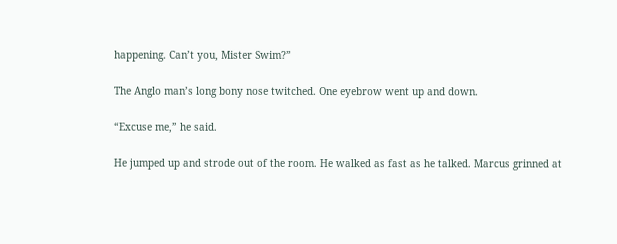happening. Can’t you, Mister Swim?”

The Anglo man’s long bony nose twitched. One eyebrow went up and down.

“Excuse me,” he said.

He jumped up and strode out of the room. He walked as fast as he talked. Marcus grinned at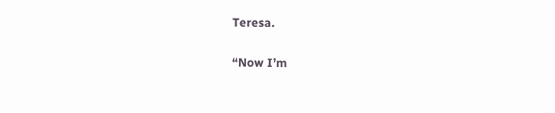Teresa.

“Now I’m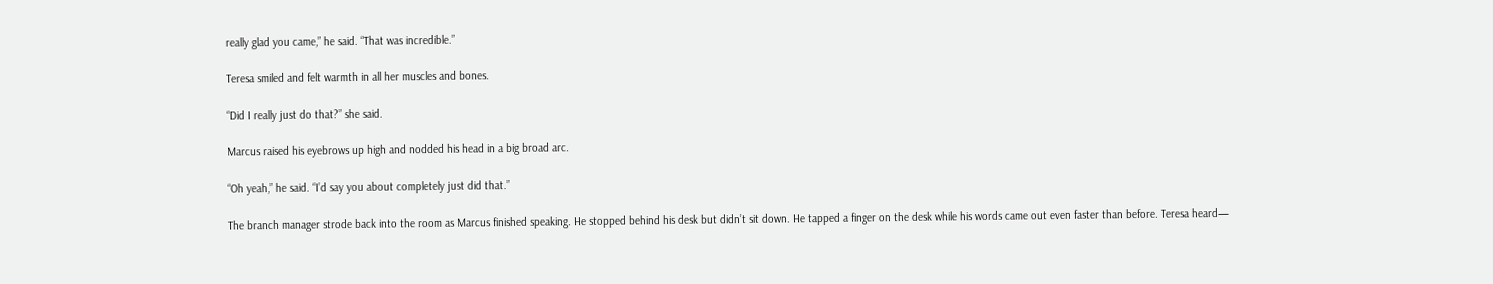really glad you came,” he said. “That was incredible.”

Teresa smiled and felt warmth in all her muscles and bones.

“Did I really just do that?” she said.

Marcus raised his eyebrows up high and nodded his head in a big broad arc.

“Oh yeah,” he said. “I’d say you about completely just did that.”

The branch manager strode back into the room as Marcus finished speaking. He stopped behind his desk but didn’t sit down. He tapped a finger on the desk while his words came out even faster than before. Teresa heard—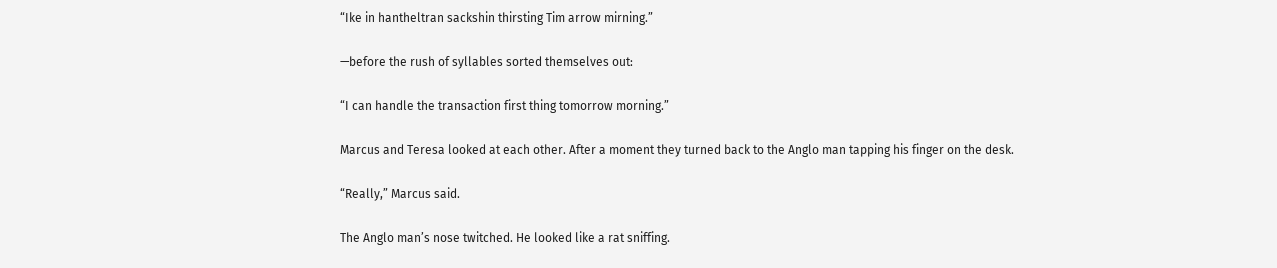“Ike in hantheltran sackshin thirsting Tim arrow mirning.”

—before the rush of syllables sorted themselves out:

“I can handle the transaction first thing tomorrow morning.”

Marcus and Teresa looked at each other. After a moment they turned back to the Anglo man tapping his finger on the desk.

“Really,” Marcus said.

The Anglo man’s nose twitched. He looked like a rat sniffing.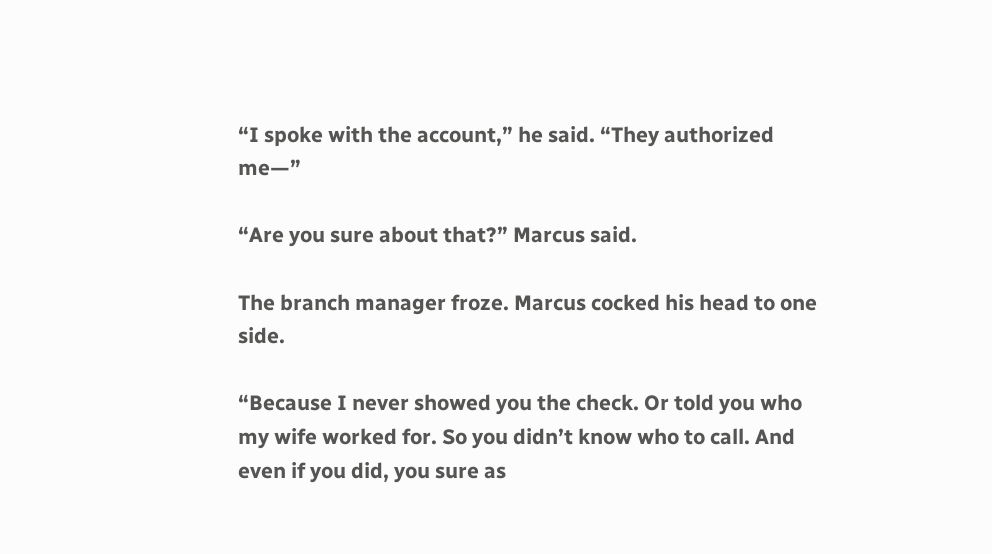“I spoke with the account,” he said. “They authorized me—”

“Are you sure about that?” Marcus said.

The branch manager froze. Marcus cocked his head to one side.

“Because I never showed you the check. Or told you who my wife worked for. So you didn’t know who to call. And even if you did, you sure as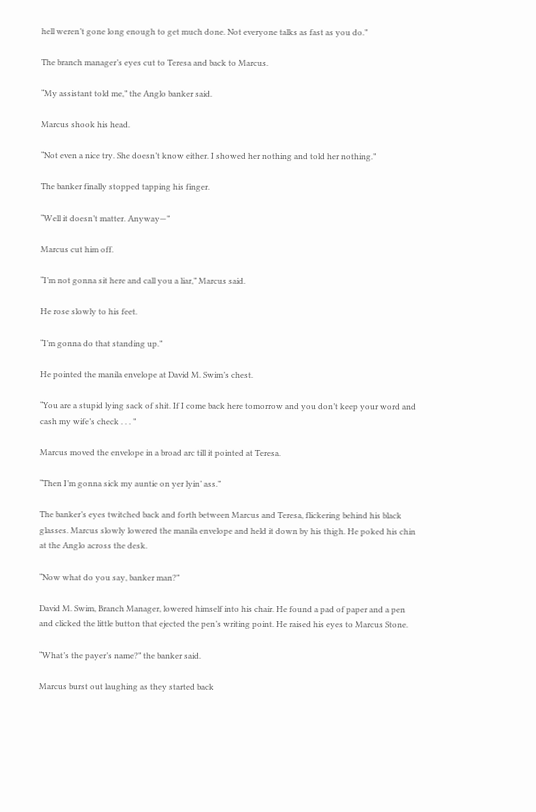hell weren’t gone long enough to get much done. Not everyone talks as fast as you do.”

The branch manager’s eyes cut to Teresa and back to Marcus.

“My assistant told me,” the Anglo banker said.

Marcus shook his head.

“Not even a nice try. She doesn’t know either. I showed her nothing and told her nothing.”

The banker finally stopped tapping his finger.

“Well it doesn’t matter. Anyway—”

Marcus cut him off.

“I’m not gonna sit here and call you a liar,” Marcus said.

He rose slowly to his feet.

“I’m gonna do that standing up.”

He pointed the manila envelope at David M. Swim’s chest.

“You are a stupid lying sack of shit. If I come back here tomorrow and you don’t keep your word and cash my wife’s check . . . ”

Marcus moved the envelope in a broad arc till it pointed at Teresa.

“Then I’m gonna sick my auntie on yer lyin’ ass.”

The banker’s eyes twitched back and forth between Marcus and Teresa, flickering behind his black glasses. Marcus slowly lowered the manila envelope and held it down by his thigh. He poked his chin at the Anglo across the desk.

“Now what do you say, banker man?”

David M. Swim, Branch Manager, lowered himself into his chair. He found a pad of paper and a pen and clicked the little button that ejected the pen’s writing point. He raised his eyes to Marcus Stone.

“What’s the payer’s name?” the banker said.

Marcus burst out laughing as they started back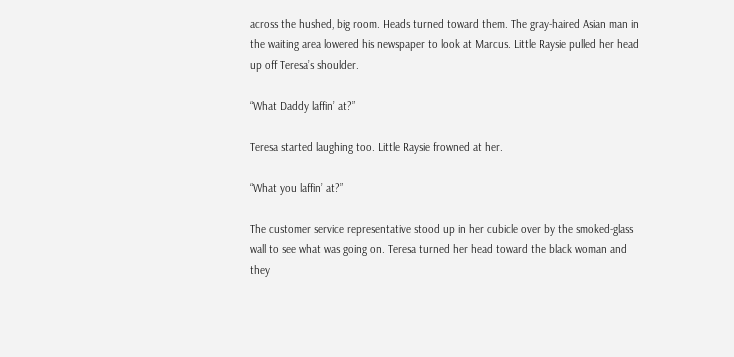across the hushed, big room. Heads turned toward them. The gray-haired Asian man in the waiting area lowered his newspaper to look at Marcus. Little Raysie pulled her head up off Teresa’s shoulder.

“What Daddy laffin’ at?”

Teresa started laughing too. Little Raysie frowned at her.

“What you laffin’ at?”

The customer service representative stood up in her cubicle over by the smoked-glass wall to see what was going on. Teresa turned her head toward the black woman and they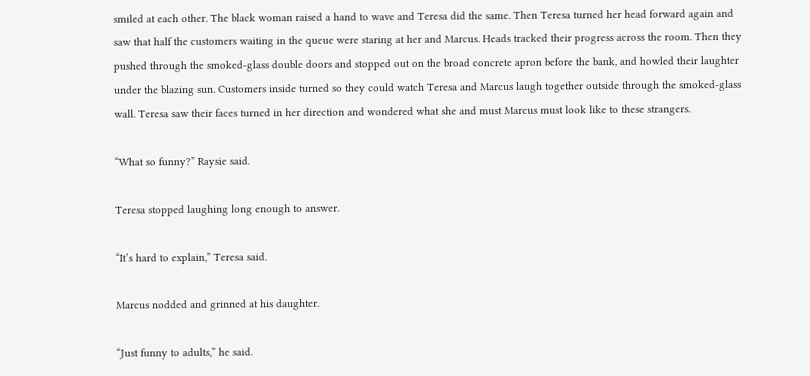smiled at each other. The black woman raised a hand to wave and Teresa did the same. Then Teresa turned her head forward again and saw that half the customers waiting in the queue were staring at her and Marcus. Heads tracked their progress across the room. Then they pushed through the smoked-glass double doors and stopped out on the broad concrete apron before the bank, and howled their laughter under the blazing sun. Customers inside turned so they could watch Teresa and Marcus laugh together outside through the smoked-glass wall. Teresa saw their faces turned in her direction and wondered what she and must Marcus must look like to these strangers.

“What so funny?” Raysie said.

Teresa stopped laughing long enough to answer.

“It’s hard to explain,” Teresa said.

Marcus nodded and grinned at his daughter.

“Just funny to adults,” he said.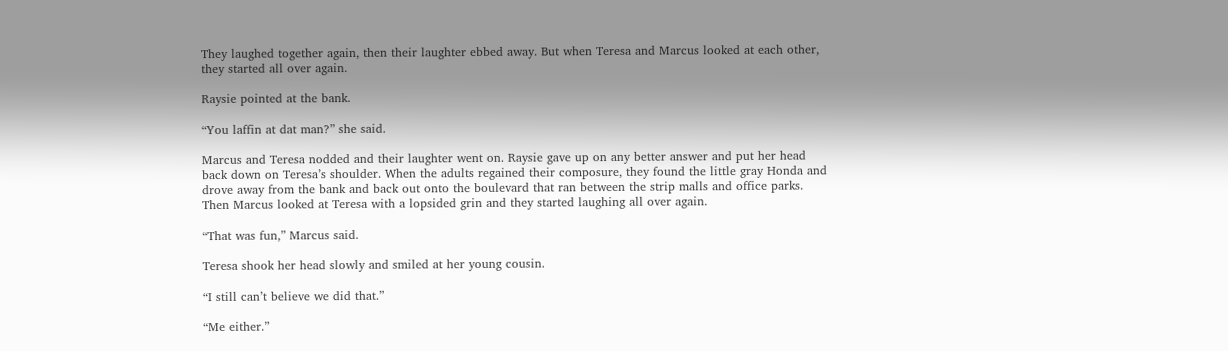They laughed together again, then their laughter ebbed away. But when Teresa and Marcus looked at each other, they started all over again.

Raysie pointed at the bank.

“You laffin at dat man?” she said.

Marcus and Teresa nodded and their laughter went on. Raysie gave up on any better answer and put her head back down on Teresa’s shoulder. When the adults regained their composure, they found the little gray Honda and drove away from the bank and back out onto the boulevard that ran between the strip malls and office parks. Then Marcus looked at Teresa with a lopsided grin and they started laughing all over again.

“That was fun,” Marcus said.

Teresa shook her head slowly and smiled at her young cousin.

“I still can’t believe we did that.”

“Me either.”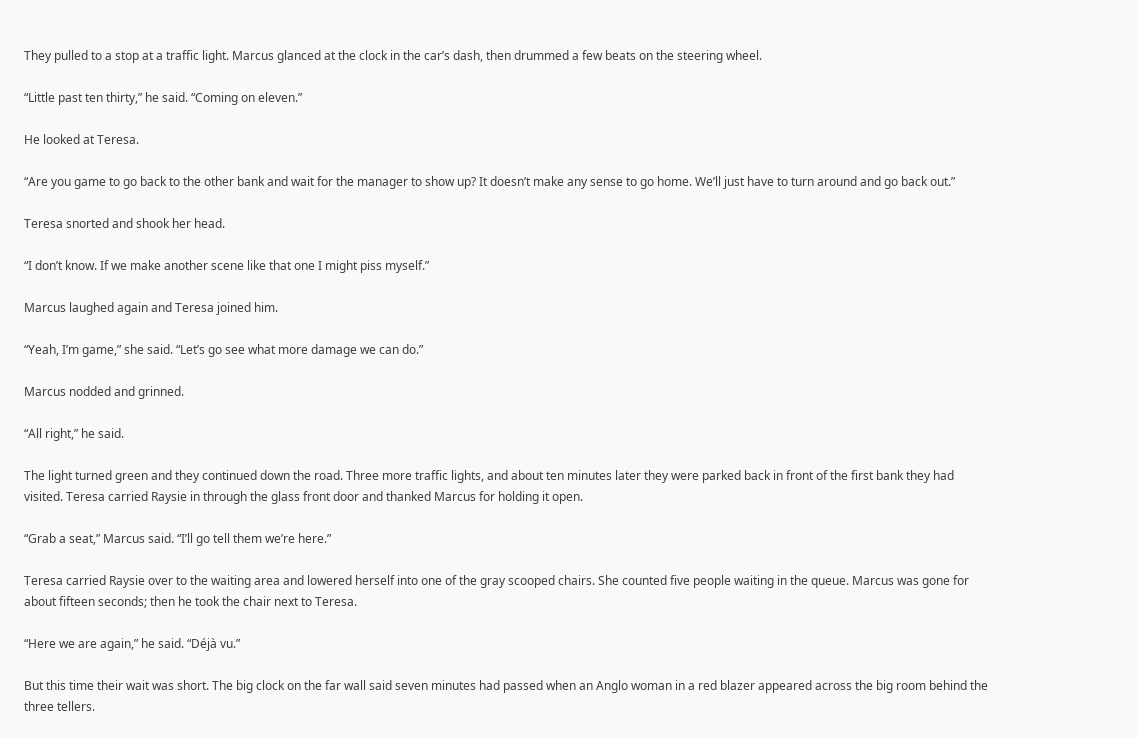They pulled to a stop at a traffic light. Marcus glanced at the clock in the car’s dash, then drummed a few beats on the steering wheel.

“Little past ten thirty,” he said. “Coming on eleven.”

He looked at Teresa.

“Are you game to go back to the other bank and wait for the manager to show up? It doesn’t make any sense to go home. We’ll just have to turn around and go back out.”

Teresa snorted and shook her head.

“I don’t know. If we make another scene like that one I might piss myself.”

Marcus laughed again and Teresa joined him.

“Yeah, I’m game,” she said. “Let’s go see what more damage we can do.”

Marcus nodded and grinned.

“All right,” he said.

The light turned green and they continued down the road. Three more traffic lights, and about ten minutes later they were parked back in front of the first bank they had visited. Teresa carried Raysie in through the glass front door and thanked Marcus for holding it open.

“Grab a seat,” Marcus said. “I’ll go tell them we’re here.”

Teresa carried Raysie over to the waiting area and lowered herself into one of the gray scooped chairs. She counted five people waiting in the queue. Marcus was gone for about fifteen seconds; then he took the chair next to Teresa.

“Here we are again,” he said. “Déjà vu.”

But this time their wait was short. The big clock on the far wall said seven minutes had passed when an Anglo woman in a red blazer appeared across the big room behind the three tellers.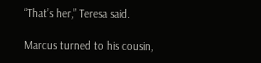“That’s her,” Teresa said.

Marcus turned to his cousin,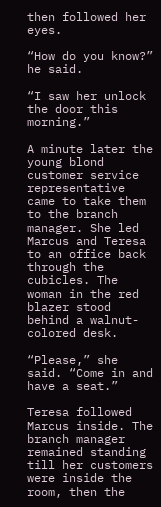then followed her eyes.

“How do you know?” he said.

“I saw her unlock the door this morning.”

A minute later the young blond customer service representative came to take them to the branch manager. She led Marcus and Teresa to an office back through the cubicles. The woman in the red blazer stood behind a walnut-colored desk.

“Please,” she said. “Come in and have a seat.”

Teresa followed Marcus inside. The branch manager remained standing till her customers were inside the room, then the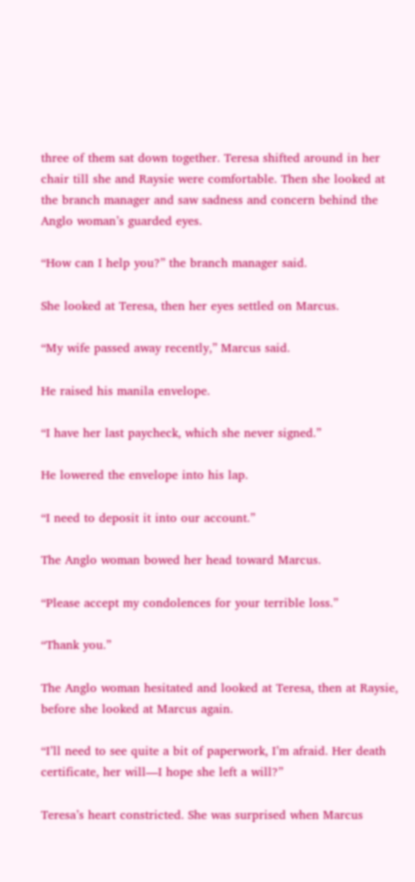three of them sat down together. Teresa shifted around in her chair till she and Raysie were comfortable. Then she looked at the branch manager and saw sadness and concern behind the Anglo woman’s guarded eyes.

“How can I help you?” the branch manager said.

She looked at Teresa, then her eyes settled on Marcus.

“My wife passed away recently,” Marcus said.

He raised his manila envelope.

“I have her last paycheck, which she never signed.”

He lowered the envelope into his lap.

“I need to deposit it into our account.”

The Anglo woman bowed her head toward Marcus.

“Please accept my condolences for your terrible loss.”

“Thank you.”

The Anglo woman hesitated and looked at Teresa, then at Raysie, before she looked at Marcus again.

“I’ll need to see quite a bit of paperwork, I’m afraid. Her death certificate, her will—I hope she left a will?”

Teresa’s heart constricted. She was surprised when Marcus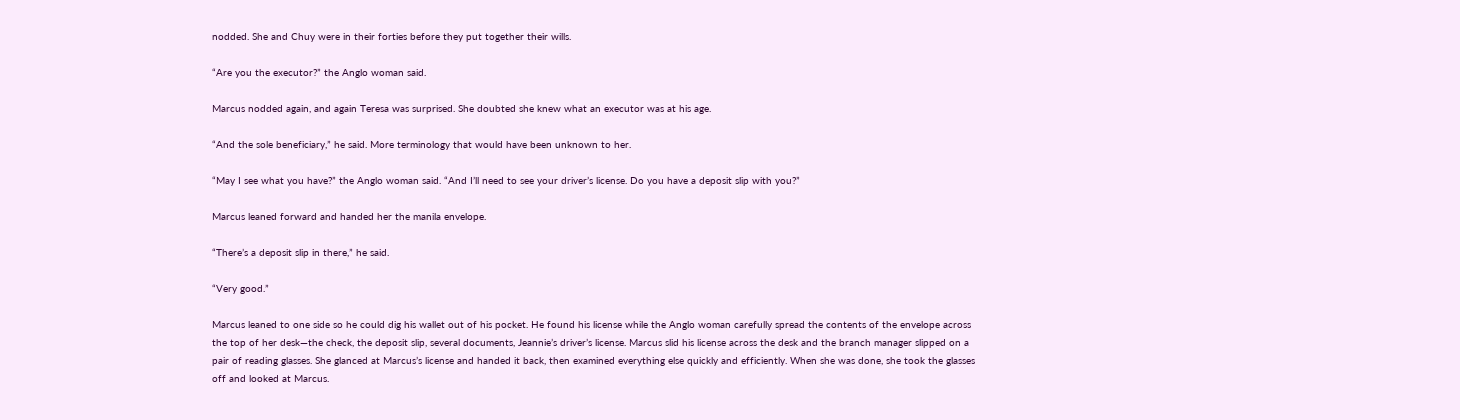nodded. She and Chuy were in their forties before they put together their wills.

“Are you the executor?” the Anglo woman said.

Marcus nodded again, and again Teresa was surprised. She doubted she knew what an executor was at his age.

“And the sole beneficiary,” he said. More terminology that would have been unknown to her.

“May I see what you have?” the Anglo woman said. “And I’ll need to see your driver’s license. Do you have a deposit slip with you?”

Marcus leaned forward and handed her the manila envelope.

“There’s a deposit slip in there,” he said.

“Very good.”

Marcus leaned to one side so he could dig his wallet out of his pocket. He found his license while the Anglo woman carefully spread the contents of the envelope across the top of her desk—the check, the deposit slip, several documents, Jeannie’s driver’s license. Marcus slid his license across the desk and the branch manager slipped on a pair of reading glasses. She glanced at Marcus’s license and handed it back, then examined everything else quickly and efficiently. When she was done, she took the glasses off and looked at Marcus.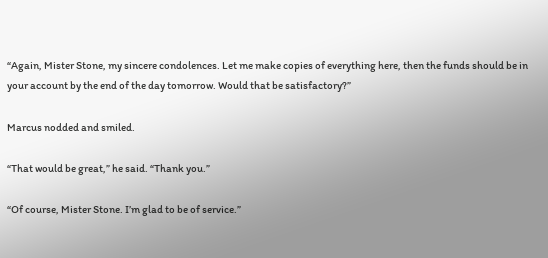“Again, Mister Stone, my sincere condolences. Let me make copies of everything here, then the funds should be in your account by the end of the day tomorrow. Would that be satisfactory?”

Marcus nodded and smiled.

“That would be great,” he said. “Thank you.”

“Of course, Mister Stone. I’m glad to be of service.”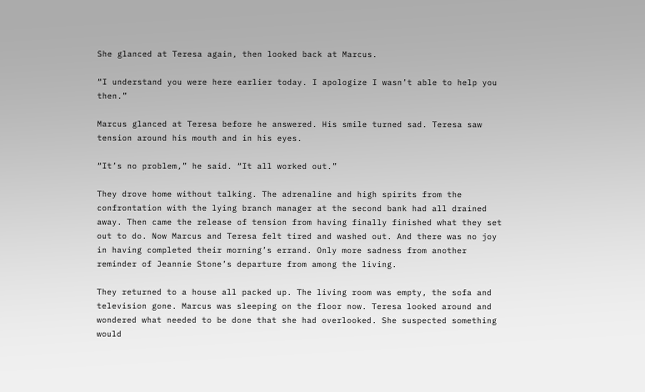She glanced at Teresa again, then looked back at Marcus.

“I understand you were here earlier today. I apologize I wasn’t able to help you then.”

Marcus glanced at Teresa before he answered. His smile turned sad. Teresa saw tension around his mouth and in his eyes.

“It’s no problem,” he said. “It all worked out.”

They drove home without talking. The adrenaline and high spirits from the confrontation with the lying branch manager at the second bank had all drained away. Then came the release of tension from having finally finished what they set out to do. Now Marcus and Teresa felt tired and washed out. And there was no joy in having completed their morning’s errand. Only more sadness from another reminder of Jeannie Stone’s departure from among the living.

They returned to a house all packed up. The living room was empty, the sofa and television gone. Marcus was sleeping on the floor now. Teresa looked around and wondered what needed to be done that she had overlooked. She suspected something would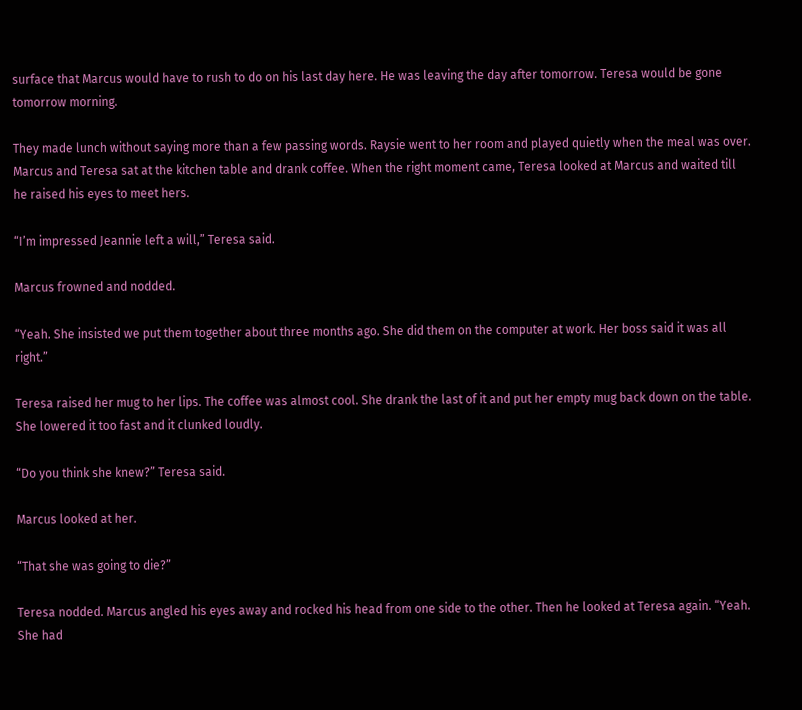surface that Marcus would have to rush to do on his last day here. He was leaving the day after tomorrow. Teresa would be gone tomorrow morning.

They made lunch without saying more than a few passing words. Raysie went to her room and played quietly when the meal was over. Marcus and Teresa sat at the kitchen table and drank coffee. When the right moment came, Teresa looked at Marcus and waited till he raised his eyes to meet hers.

“I’m impressed Jeannie left a will,” Teresa said.

Marcus frowned and nodded.

“Yeah. She insisted we put them together about three months ago. She did them on the computer at work. Her boss said it was all right.”

Teresa raised her mug to her lips. The coffee was almost cool. She drank the last of it and put her empty mug back down on the table. She lowered it too fast and it clunked loudly.

“Do you think she knew?” Teresa said.

Marcus looked at her.

“That she was going to die?”

Teresa nodded. Marcus angled his eyes away and rocked his head from one side to the other. Then he looked at Teresa again. “Yeah. She had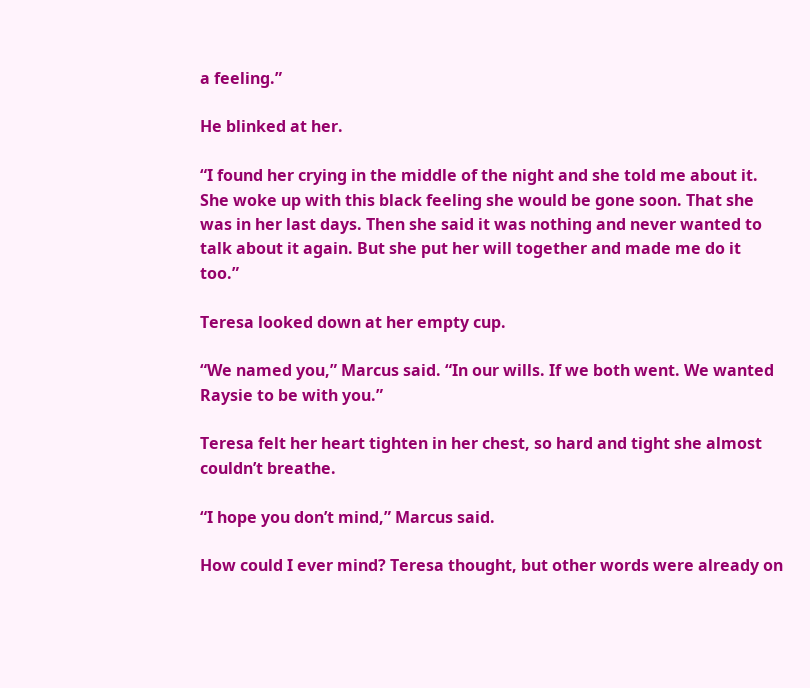a feeling.”

He blinked at her.

“I found her crying in the middle of the night and she told me about it. She woke up with this black feeling she would be gone soon. That she was in her last days. Then she said it was nothing and never wanted to talk about it again. But she put her will together and made me do it too.”

Teresa looked down at her empty cup.

“We named you,” Marcus said. “In our wills. If we both went. We wanted Raysie to be with you.”

Teresa felt her heart tighten in her chest, so hard and tight she almost couldn’t breathe.

“I hope you don’t mind,” Marcus said.

How could I ever mind? Teresa thought, but other words were already on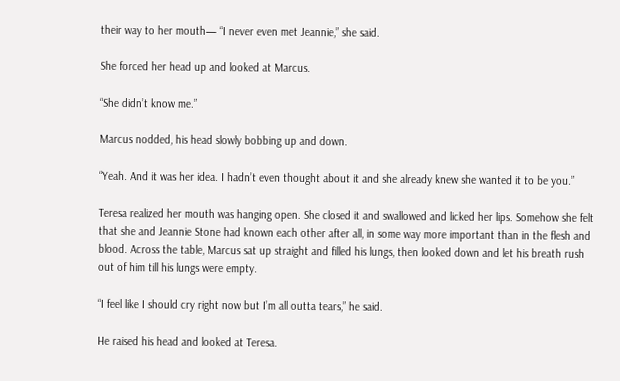their way to her mouth— “I never even met Jeannie,” she said.

She forced her head up and looked at Marcus.

“She didn’t know me.”

Marcus nodded, his head slowly bobbing up and down.

“Yeah. And it was her idea. I hadn’t even thought about it and she already knew she wanted it to be you.”

Teresa realized her mouth was hanging open. She closed it and swallowed and licked her lips. Somehow she felt that she and Jeannie Stone had known each other after all, in some way more important than in the flesh and blood. Across the table, Marcus sat up straight and filled his lungs, then looked down and let his breath rush out of him till his lungs were empty.

“I feel like I should cry right now but I’m all outta tears,” he said.

He raised his head and looked at Teresa.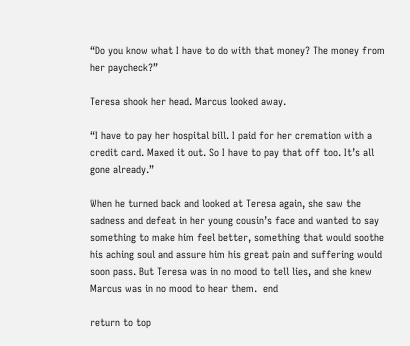“Do you know what I have to do with that money? The money from her paycheck?”

Teresa shook her head. Marcus looked away.

“I have to pay her hospital bill. I paid for her cremation with a credit card. Maxed it out. So I have to pay that off too. It’s all gone already.”

When he turned back and looked at Teresa again, she saw the sadness and defeat in her young cousin’s face and wanted to say something to make him feel better, something that would soothe his aching soul and assure him his great pain and suffering would soon pass. But Teresa was in no mood to tell lies, and she knew Marcus was in no mood to hear them.  end

return to top